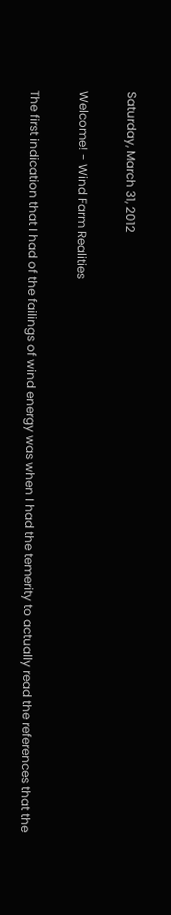Saturday, March 31, 2012

Welcome! - Wind Farm Realities

The first indication that I had of the failings of wind energy was when I had the temerity to actually read the references that the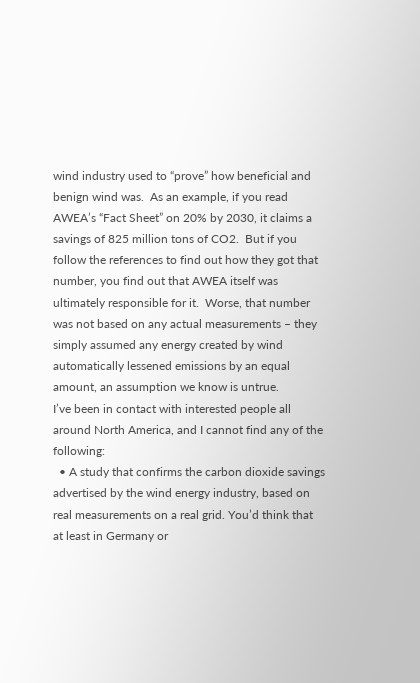wind industry used to “prove” how beneficial and benign wind was.  As an example, if you read AWEA’s “Fact Sheet” on 20% by 2030, it claims a savings of 825 million tons of CO2.  But if you follow the references to find out how they got that number, you find out that AWEA itself was ultimately responsible for it.  Worse, that number was not based on any actual measurements – they simply assumed any energy created by wind automatically lessened emissions by an equal amount, an assumption we know is untrue.
I’ve been in contact with interested people all around North America, and I cannot find any of the following:
  • A study that confirms the carbon dioxide savings advertised by the wind energy industry, based on real measurements on a real grid. You’d think that at least in Germany or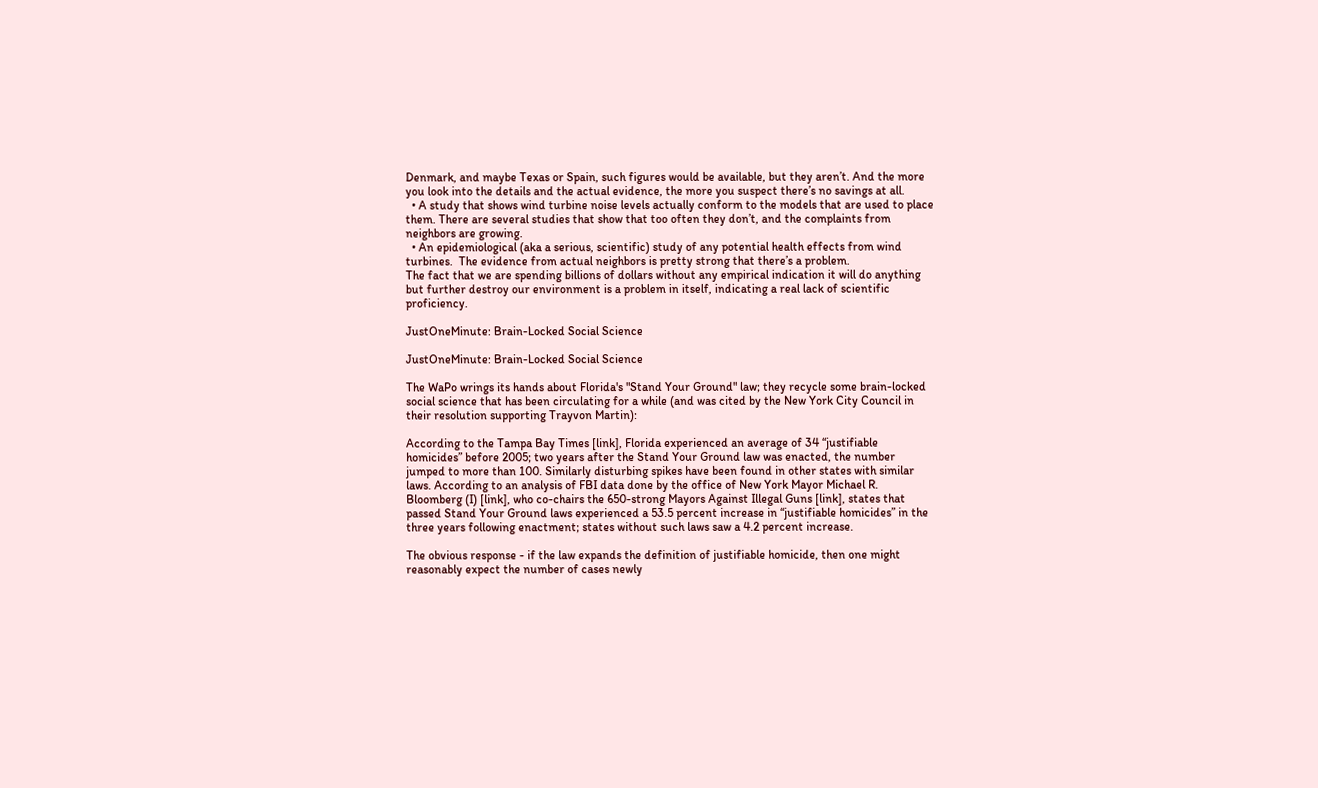Denmark, and maybe Texas or Spain, such figures would be available, but they aren’t. And the more you look into the details and the actual evidence, the more you suspect there’s no savings at all.
  • A study that shows wind turbine noise levels actually conform to the models that are used to place them. There are several studies that show that too often they don’t, and the complaints from neighbors are growing.
  • An epidemiological (aka a serious, scientific) study of any potential health effects from wind turbines.  The evidence from actual neighbors is pretty strong that there’s a problem.
The fact that we are spending billions of dollars without any empirical indication it will do anything but further destroy our environment is a problem in itself, indicating a real lack of scientific proficiency.

JustOneMinute: Brain-Locked Social Science

JustOneMinute: Brain-Locked Social Science

The WaPo wrings its hands about Florida's "Stand Your Ground" law; they recycle some brain-locked social science that has been circulating for a while (and was cited by the New York City Council in their resolution supporting Trayvon Martin):

According to the Tampa Bay Times [link], Florida experienced an average of 34 “justifiable homicides” before 2005; two years after the Stand Your Ground law was enacted, the number jumped to more than 100. Similarly disturbing spikes have been found in other states with similar laws. According to an analysis of FBI data done by the office of New York Mayor Michael R. Bloomberg (I) [link], who co-chairs the 650-strong Mayors Against Illegal Guns [link], states that passed Stand Your Ground laws experienced a 53.5 percent increase in “justifiable homicides” in the three years following enactment; states without such laws saw a 4.2 percent increase.

The obvious response - if the law expands the definition of justifiable homicide, then one might reasonably expect the number of cases newly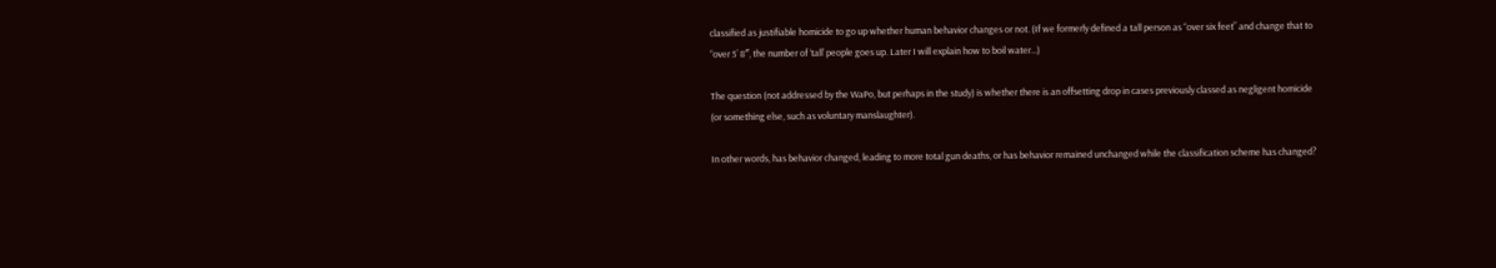classified as justifiable homicide to go up whether human behavior changes or not. (If we formerly defined a tall person as “over six feet” and change that to “over 5’ 8″, the number of ‘tall’ people goes up. Later I will explain how to boil water...)

The question (not addressed by the WaPo, but perhaps in the study) is whether there is an offsetting drop in cases previously classed as negligent homicide (or something else, such as voluntary manslaughter).

In other words, has behavior changed, leading to more total gun deaths, or has behavior remained unchanged while the classification scheme has changed?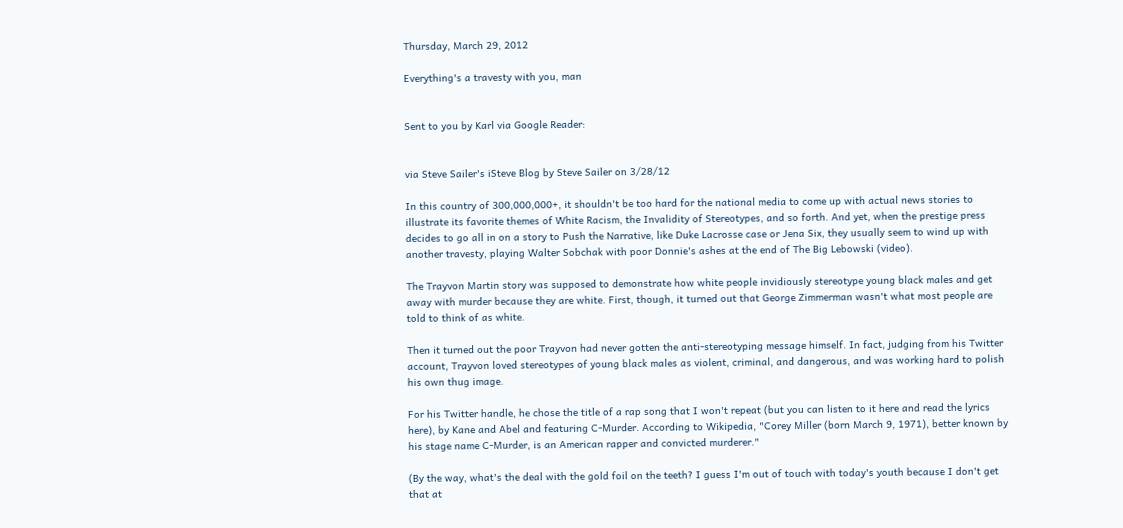Thursday, March 29, 2012

Everything's a travesty with you, man


Sent to you by Karl via Google Reader:


via Steve Sailer's iSteve Blog by Steve Sailer on 3/28/12

In this country of 300,000,000+, it shouldn't be too hard for the national media to come up with actual news stories to illustrate its favorite themes of White Racism, the Invalidity of Stereotypes, and so forth. And yet, when the prestige press decides to go all in on a story to Push the Narrative, like Duke Lacrosse case or Jena Six, they usually seem to wind up with another travesty, playing Walter Sobchak with poor Donnie's ashes at the end of The Big Lebowski (video).

The Trayvon Martin story was supposed to demonstrate how white people invidiously stereotype young black males and get away with murder because they are white. First, though, it turned out that George Zimmerman wasn't what most people are told to think of as white.

Then it turned out the poor Trayvon had never gotten the anti-stereotyping message himself. In fact, judging from his Twitter account, Trayvon loved stereotypes of young black males as violent, criminal, and dangerous, and was working hard to polish his own thug image.

For his Twitter handle, he chose the title of a rap song that I won't repeat (but you can listen to it here and read the lyrics here), by Kane and Abel and featuring C-Murder. According to Wikipedia, "Corey Miller (born March 9, 1971), better known by his stage name C-Murder, is an American rapper and convicted murderer."

(By the way, what's the deal with the gold foil on the teeth? I guess I'm out of touch with today's youth because I don't get that at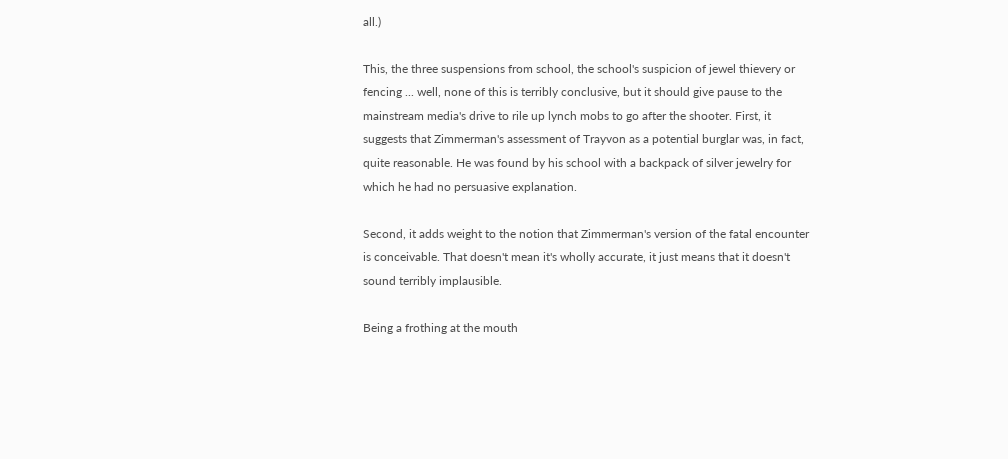all.)

This, the three suspensions from school, the school's suspicion of jewel thievery or fencing ... well, none of this is terribly conclusive, but it should give pause to the mainstream media's drive to rile up lynch mobs to go after the shooter. First, it suggests that Zimmerman's assessment of Trayvon as a potential burglar was, in fact, quite reasonable. He was found by his school with a backpack of silver jewelry for which he had no persuasive explanation.

Second, it adds weight to the notion that Zimmerman's version of the fatal encounter is conceivable. That doesn't mean it's wholly accurate, it just means that it doesn't sound terribly implausible.

Being a frothing at the mouth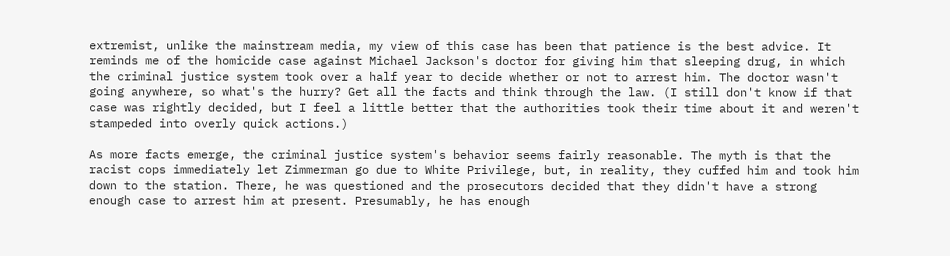extremist, unlike the mainstream media, my view of this case has been that patience is the best advice. It reminds me of the homicide case against Michael Jackson's doctor for giving him that sleeping drug, in which the criminal justice system took over a half year to decide whether or not to arrest him. The doctor wasn't going anywhere, so what's the hurry? Get all the facts and think through the law. (I still don't know if that case was rightly decided, but I feel a little better that the authorities took their time about it and weren't stampeded into overly quick actions.)

As more facts emerge, the criminal justice system's behavior seems fairly reasonable. The myth is that the racist cops immediately let Zimmerman go due to White Privilege, but, in reality, they cuffed him and took him down to the station. There, he was questioned and the prosecutors decided that they didn't have a strong enough case to arrest him at present. Presumably, he has enough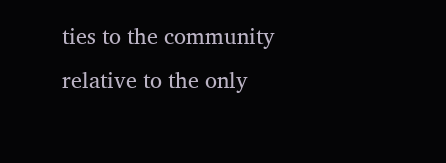ties to the community relative to the only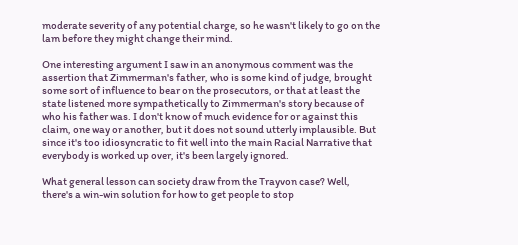moderate severity of any potential charge, so he wasn't likely to go on the lam before they might change their mind.

One interesting argument I saw in an anonymous comment was the assertion that Zimmerman's father, who is some kind of judge, brought some sort of influence to bear on the prosecutors, or that at least the state listened more sympathetically to Zimmerman's story because of who his father was. I don't know of much evidence for or against this claim, one way or another, but it does not sound utterly implausible. But since it's too idiosyncratic to fit well into the main Racial Narrative that everybody is worked up over, it's been largely ignored.

What general lesson can society draw from the Trayvon case? Well, there's a win-win solution for how to get people to stop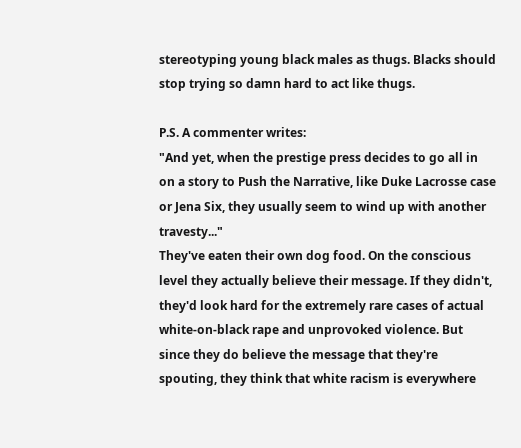stereotyping young black males as thugs. Blacks should stop trying so damn hard to act like thugs.

P.S. A commenter writes:
"And yet, when the prestige press decides to go all in on a story to Push the Narrative, like Duke Lacrosse case or Jena Six, they usually seem to wind up with another travesty..."
They've eaten their own dog food. On the conscious level they actually believe their message. If they didn't, they'd look hard for the extremely rare cases of actual white-on-black rape and unprovoked violence. But since they do believe the message that they're spouting, they think that white racism is everywhere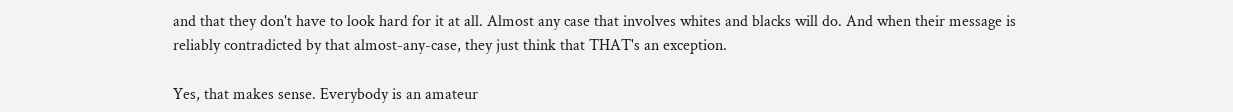and that they don't have to look hard for it at all. Almost any case that involves whites and blacks will do. And when their message is reliably contradicted by that almost-any-case, they just think that THAT's an exception.

Yes, that makes sense. Everybody is an amateur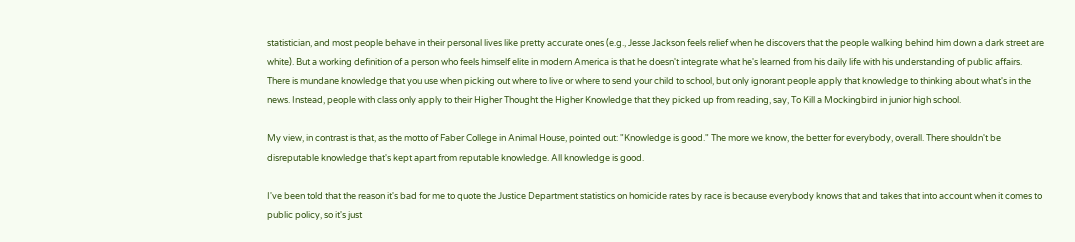statistician, and most people behave in their personal lives like pretty accurate ones (e.g., Jesse Jackson feels relief when he discovers that the people walking behind him down a dark street are white). But a working definition of a person who feels himself elite in modern America is that he doesn't integrate what he's learned from his daily life with his understanding of public affairs. There is mundane knowledge that you use when picking out where to live or where to send your child to school, but only ignorant people apply that knowledge to thinking about what's in the news. Instead, people with class only apply to their Higher Thought the Higher Knowledge that they picked up from reading, say, To Kill a Mockingbird in junior high school.

My view, in contrast is that, as the motto of Faber College in Animal House, pointed out: "Knowledge is good." The more we know, the better for everybody, overall. There shouldn't be disreputable knowledge that's kept apart from reputable knowledge. All knowledge is good.

I've been told that the reason it's bad for me to quote the Justice Department statistics on homicide rates by race is because everybody knows that and takes that into account when it comes to public policy, so it's just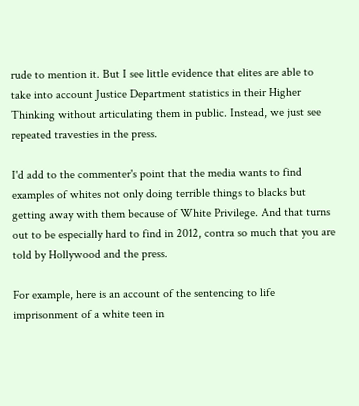rude to mention it. But I see little evidence that elites are able to take into account Justice Department statistics in their Higher Thinking without articulating them in public. Instead, we just see repeated travesties in the press.

I'd add to the commenter's point that the media wants to find examples of whites not only doing terrible things to blacks but getting away with them because of White Privilege. And that turns out to be especially hard to find in 2012, contra so much that you are told by Hollywood and the press.

For example, here is an account of the sentencing to life imprisonment of a white teen in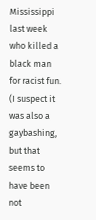Mississippi last week who killed a black man for racist fun. (I suspect it was also a gaybashing, but that seems to have been not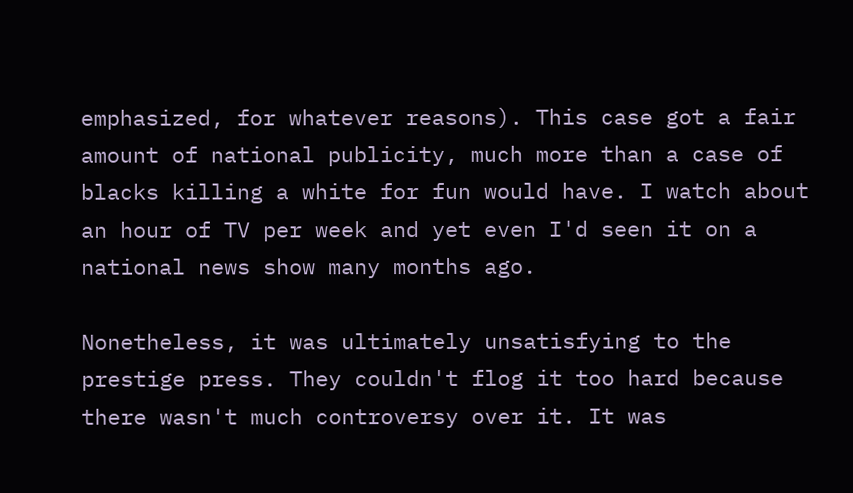emphasized, for whatever reasons). This case got a fair amount of national publicity, much more than a case of blacks killing a white for fun would have. I watch about an hour of TV per week and yet even I'd seen it on a national news show many months ago.

Nonetheless, it was ultimately unsatisfying to the prestige press. They couldn't flog it too hard because there wasn't much controversy over it. It was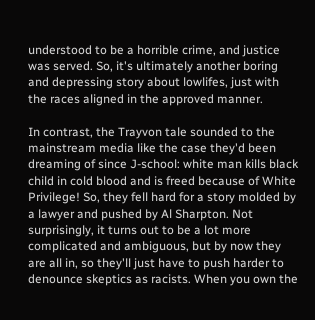understood to be a horrible crime, and justice was served. So, it's ultimately another boring and depressing story about lowlifes, just with the races aligned in the approved manner.

In contrast, the Trayvon tale sounded to the mainstream media like the case they'd been dreaming of since J-school: white man kills black child in cold blood and is freed because of White Privilege! So, they fell hard for a story molded by a lawyer and pushed by Al Sharpton. Not surprisingly, it turns out to be a lot more complicated and ambiguous, but by now they are all in, so they'll just have to push harder to denounce skeptics as racists. When you own the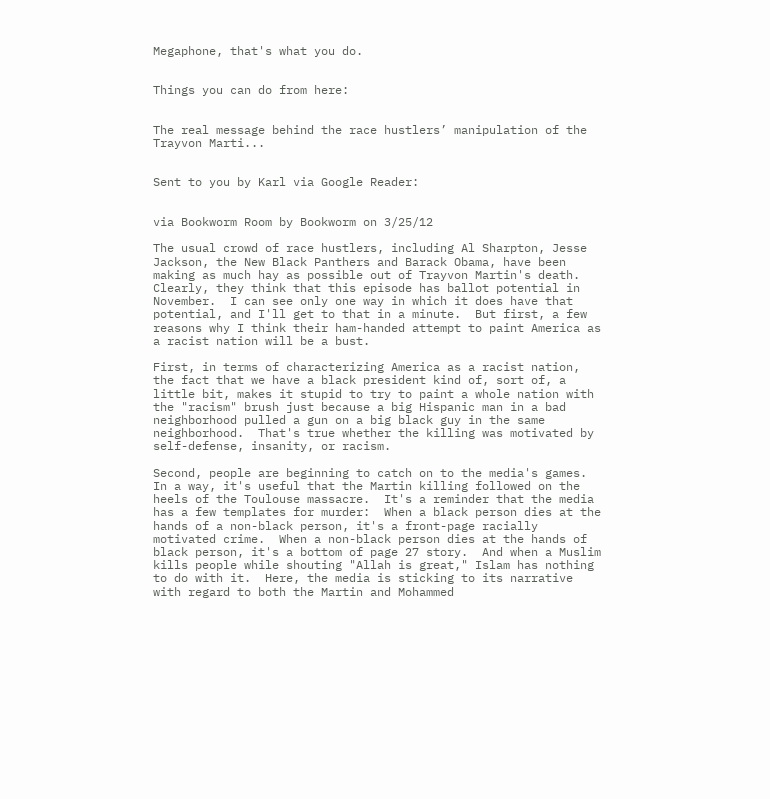Megaphone, that's what you do.


Things you can do from here:


The real message behind the race hustlers’ manipulation of the Trayvon Marti...


Sent to you by Karl via Google Reader:


via Bookworm Room by Bookworm on 3/25/12

The usual crowd of race hustlers, including Al Sharpton, Jesse Jackson, the New Black Panthers and Barack Obama, have been making as much hay as possible out of Trayvon Martin's death.  Clearly, they think that this episode has ballot potential in November.  I can see only one way in which it does have that potential, and I'll get to that in a minute.  But first, a few reasons why I think their ham-handed attempt to paint America as a racist nation will be a bust.

First, in terms of characterizing America as a racist nation, the fact that we have a black president kind of, sort of, a little bit, makes it stupid to try to paint a whole nation with the "racism" brush just because a big Hispanic man in a bad neighborhood pulled a gun on a big black guy in the same neighborhood.  That's true whether the killing was motivated by self-defense, insanity, or racism.

Second, people are beginning to catch on to the media's games.  In a way, it's useful that the Martin killing followed on the heels of the Toulouse massacre.  It's a reminder that the media has a few templates for murder:  When a black person dies at the hands of a non-black person, it's a front-page racially motivated crime.  When a non-black person dies at the hands of black person, it's a bottom of page 27 story.  And when a Muslim kills people while shouting "Allah is great," Islam has nothing to do with it.  Here, the media is sticking to its narrative with regard to both the Martin and Mohammed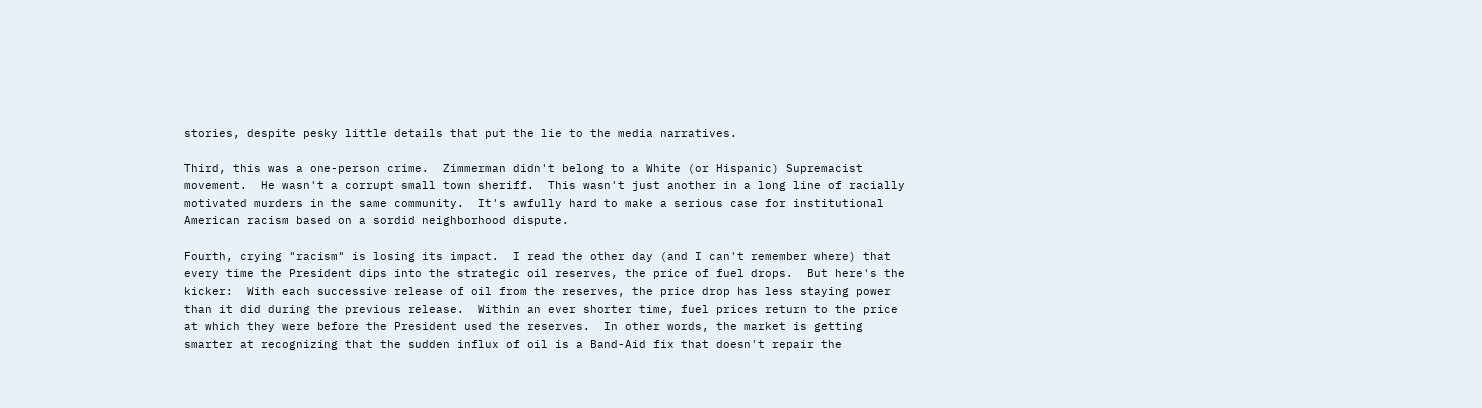stories, despite pesky little details that put the lie to the media narratives.

Third, this was a one-person crime.  Zimmerman didn't belong to a White (or Hispanic) Supremacist movement.  He wasn't a corrupt small town sheriff.  This wasn't just another in a long line of racially motivated murders in the same community.  It's awfully hard to make a serious case for institutional American racism based on a sordid neighborhood dispute.

Fourth, crying "racism" is losing its impact.  I read the other day (and I can't remember where) that every time the President dips into the strategic oil reserves, the price of fuel drops.  But here's the kicker:  With each successive release of oil from the reserves, the price drop has less staying power than it did during the previous release.  Within an ever shorter time, fuel prices return to the price at which they were before the President used the reserves.  In other words, the market is getting smarter at recognizing that the sudden influx of oil is a Band-Aid fix that doesn't repair the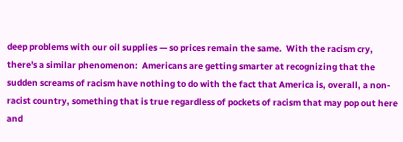deep problems with our oil supplies — so prices remain the same.  With the racism cry, there's a similar phenomenon:  Americans are getting smarter at recognizing that the sudden screams of racism have nothing to do with the fact that America is, overall, a non-racist country, something that is true regardless of pockets of racism that may pop out here and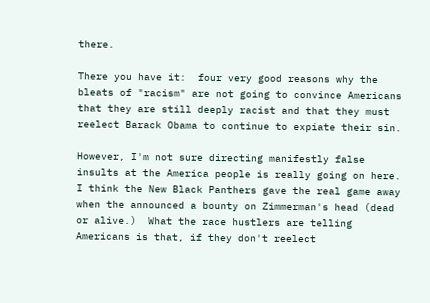there.

There you have it:  four very good reasons why the bleats of "racism" are not going to convince Americans that they are still deeply racist and that they must reelect Barack Obama to continue to expiate their sin.

However, I'm not sure directing manifestly false insults at the America people is really going on here.  I think the New Black Panthers gave the real game away when the announced a bounty on Zimmerman's head (dead or alive.)  What the race hustlers are telling Americans is that, if they don't reelect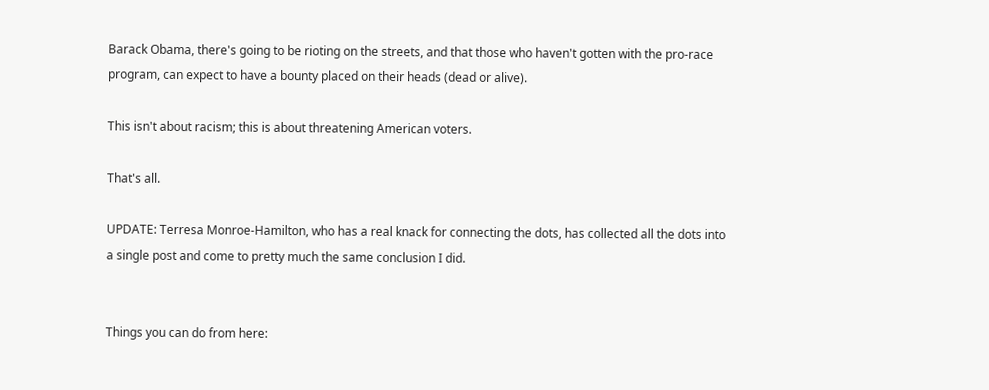Barack Obama, there's going to be rioting on the streets, and that those who haven't gotten with the pro-race program, can expect to have a bounty placed on their heads (dead or alive).

This isn't about racism; this is about threatening American voters.

That's all.

UPDATE: Terresa Monroe-Hamilton, who has a real knack for connecting the dots, has collected all the dots into a single post and come to pretty much the same conclusion I did.


Things you can do from here: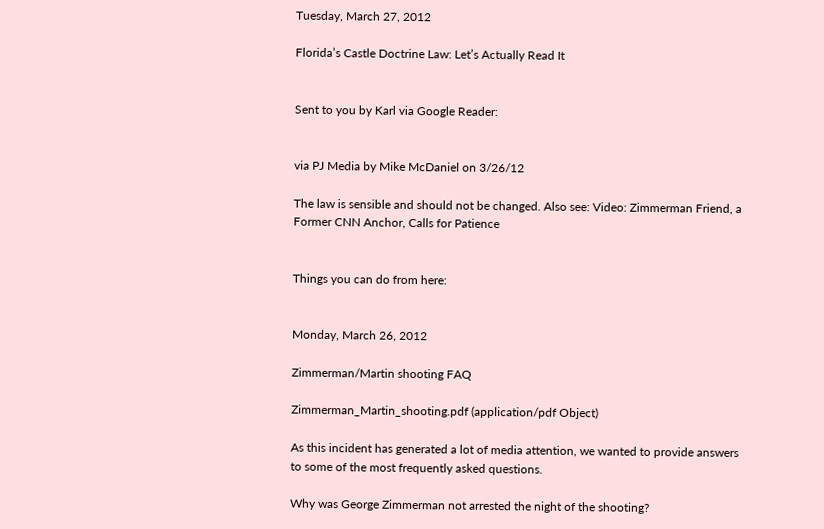Tuesday, March 27, 2012

Florida’s Castle Doctrine Law: Let’s Actually Read It


Sent to you by Karl via Google Reader:


via PJ Media by Mike McDaniel on 3/26/12

The law is sensible and should not be changed. Also see: Video: Zimmerman Friend, a Former CNN Anchor, Calls for Patience


Things you can do from here:


Monday, March 26, 2012

Zimmerman/Martin shooting FAQ

Zimmerman_Martin_shooting.pdf (application/pdf Object)

As this incident has generated a lot of media attention, we wanted to provide answers to some of the most frequently asked questions.

Why was George Zimmerman not arrested the night of the shooting?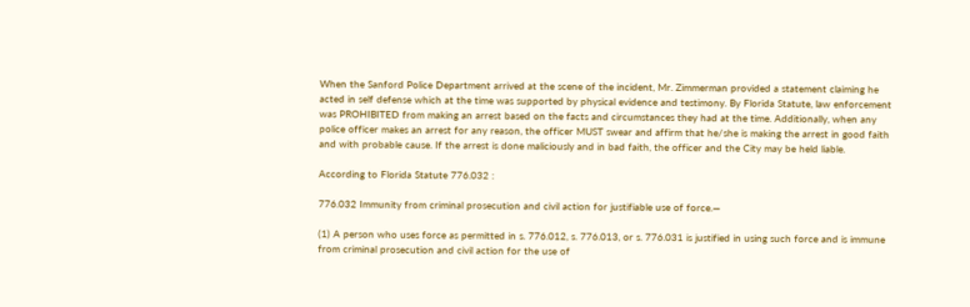When the Sanford Police Department arrived at the scene of the incident, Mr. Zimmerman provided a statement claiming he acted in self defense which at the time was supported by physical evidence and testimony. By Florida Statute, law enforcement was PROHIBITED from making an arrest based on the facts and circumstances they had at the time. Additionally, when any police officer makes an arrest for any reason, the officer MUST swear and affirm that he/she is making the arrest in good faith and with probable cause. If the arrest is done maliciously and in bad faith, the officer and the City may be held liable.

According to Florida Statute 776.032 :

776.032 Immunity from criminal prosecution and civil action for justifiable use of force.—

(1) A person who uses force as permitted in s. 776.012, s. 776.013, or s. 776.031 is justified in using such force and is immune from criminal prosecution and civil action for the use of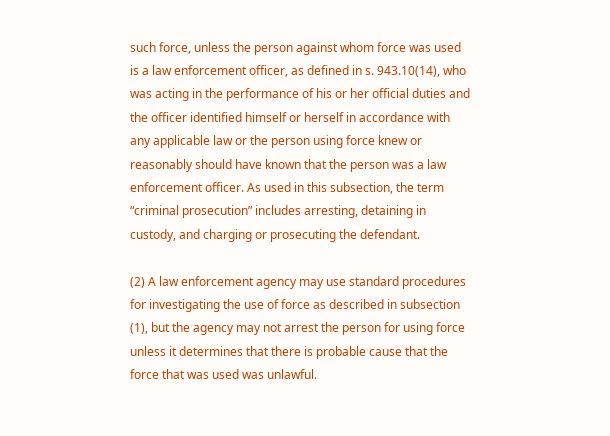such force, unless the person against whom force was used is a law enforcement officer, as defined in s. 943.10(14), who was acting in the performance of his or her official duties and the officer identified himself or herself in accordance with any applicable law or the person using force knew or reasonably should have known that the person was a law enforcement officer. As used in this subsection, the term “criminal prosecution” includes arresting, detaining in custody, and charging or prosecuting the defendant.

(2) A law enforcement agency may use standard procedures for investigating the use of force as described in subsection (1), but the agency may not arrest the person for using force unless it determines that there is probable cause that the force that was used was unlawful.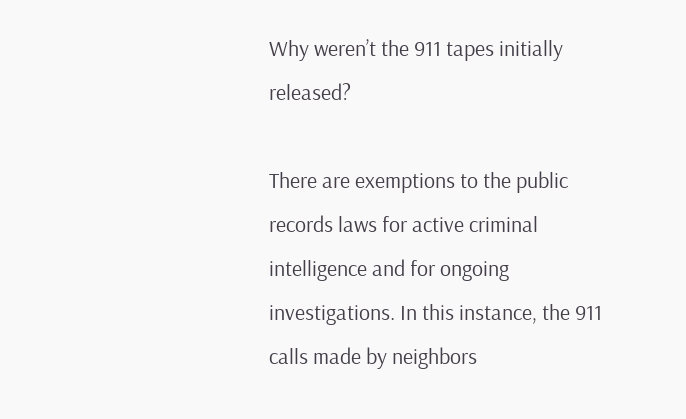Why weren’t the 911 tapes initially released?

There are exemptions to the public records laws for active criminal intelligence and for ongoing investigations. In this instance, the 911 calls made by neighbors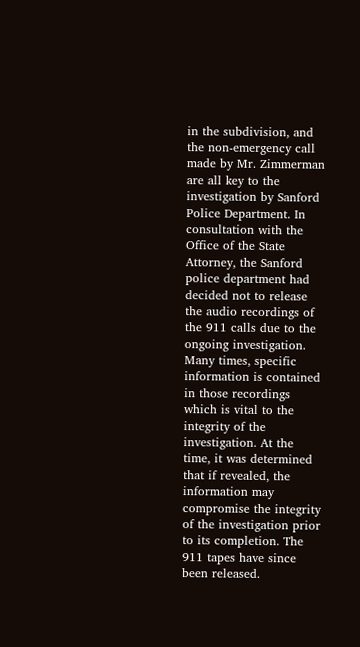in the subdivision, and the non-emergency call made by Mr. Zimmerman are all key to the investigation by Sanford Police Department. In consultation with the Office of the State Attorney, the Sanford police department had decided not to release the audio recordings of the 911 calls due to the ongoing investigation. Many times, specific information is contained in those recordings which is vital to the integrity of the investigation. At the time, it was determined that if revealed, the information may compromise the integrity of the investigation prior to its completion. The 911 tapes have since been released.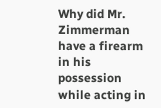Why did Mr. Zimmerman have a firearm in his possession while acting in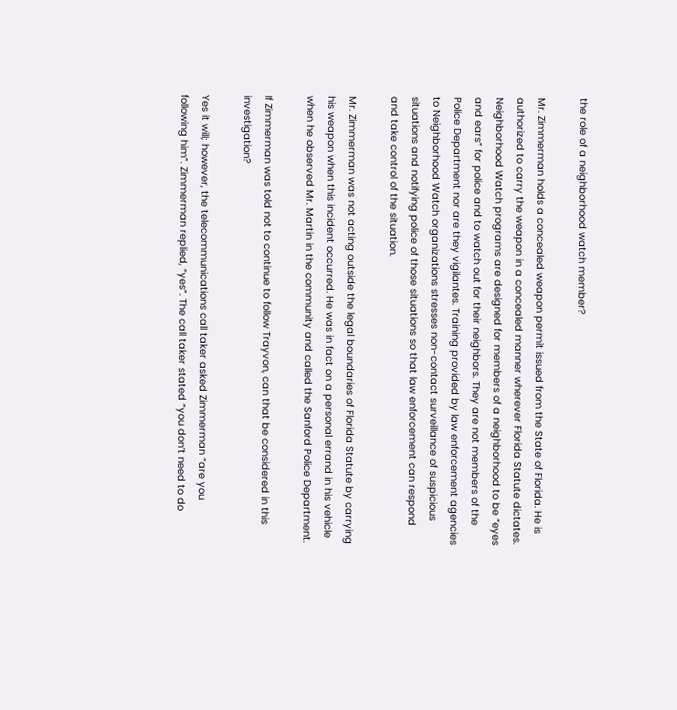the role of a neighborhood watch member?

Mr. Zimmerman holds a concealed weapon permit issued from the State of Florida. He is authorized to carry the weapon in a concealed manner wherever Florida Statute dictates. Neighborhood Watch programs are designed for members of a neighborhood to be “eyes and ears” for police and to watch out for their neighbors. They are not members of the Police Department nor are they vigilantes. Training provided by law enforcement agencies to Neighborhood Watch organizations stresses non-contact surveillance of suspicious situations and notifying police of those situations so that law enforcement can respond and take control of the situation.

Mr. Zimmerman was not acting outside the legal boundaries of Florida Statute by carrying his weapon when this incident occurred. He was in fact on a personal errand in his vehicle when he observed Mr. Martin in the community and called the Sanford Police Department.

If Zimmerman was told not to continue to follow Trayvon, can that be considered in this investigation?

Yes it will; however, the telecommunications call taker asked Zimmerman “are you following him”. Zimmerman replied, “yes”. The call taker stated “you don’t need to do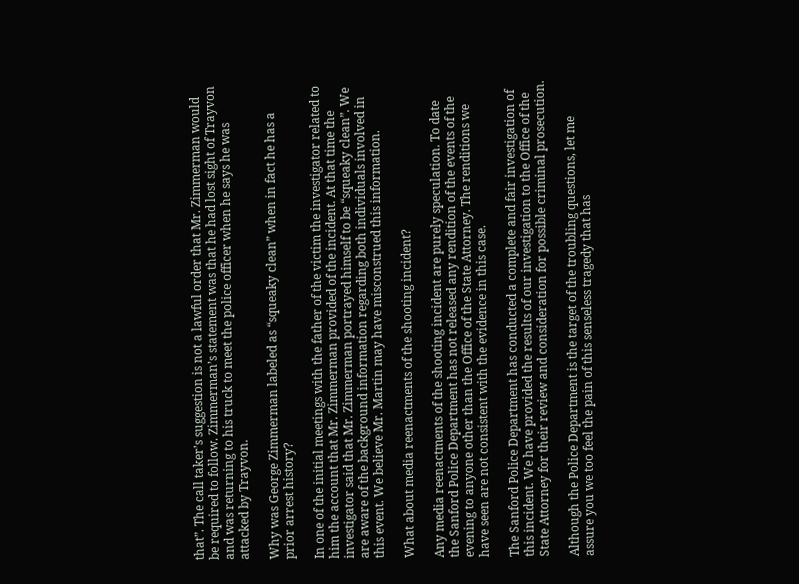that”. The call taker’s suggestion is not a lawful order that Mr. Zimmerman would be required to follow. Zimmerman’s statement was that he had lost sight of Trayvon and was returning to his truck to meet the police officer when he says he was attacked by Trayvon.

Why was George Zimmerman labeled as “squeaky clean” when in fact he has a prior arrest history?

In one of the initial meetings with the father of the victim the investigator related to him the account that Mr. Zimmerman provided of the incident. At that time the investigator said that Mr. Zimmerman portrayed himself to be “squeaky clean”. We are aware of the background information regarding both individuals involved in this event. We believe Mr. Martin may have misconstrued this information.

What about media reenactments of the shooting incident?

Any media reenactments of the shooting incident are purely speculation. To date the Sanford Police Department has not released any rendition of the events of the evening to anyone other than the Office of the State Attorney. The renditions we have seen are not consistent with the evidence in this case.

The Sanford Police Department has conducted a complete and fair investigation of this incident. We have provided the results of our investigation to the Office of the State Attorney for their review and consideration for possible criminal prosecution.

Although the Police Department is the target of the troubling questions, let me assure you we too feel the pain of this senseless tragedy that has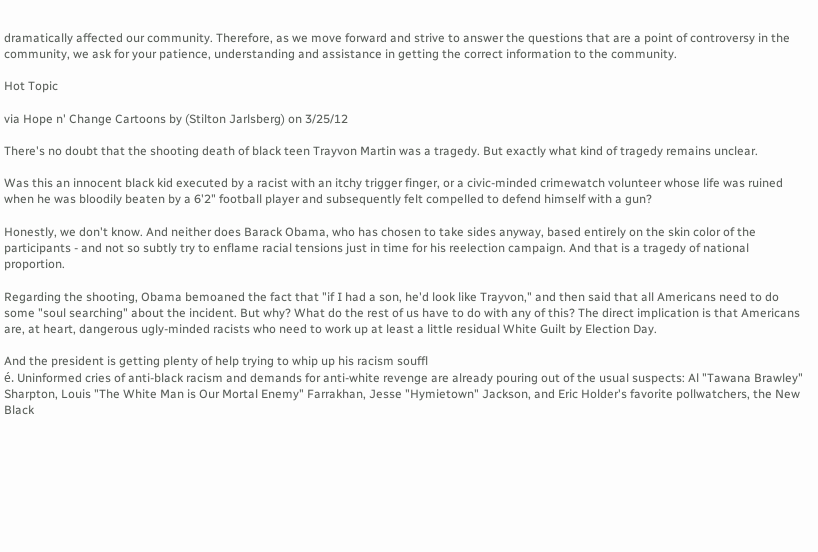dramatically affected our community. Therefore, as we move forward and strive to answer the questions that are a point of controversy in the community, we ask for your patience, understanding and assistance in getting the correct information to the community.

Hot Topic

via Hope n' Change Cartoons by (Stilton Jarlsberg) on 3/25/12

There's no doubt that the shooting death of black teen Trayvon Martin was a tragedy. But exactly what kind of tragedy remains unclear.

Was this an innocent black kid executed by a racist with an itchy trigger finger, or a civic-minded crimewatch volunteer whose life was ruined when he was bloodily beaten by a 6'2" football player and subsequently felt compelled to defend himself with a gun?

Honestly, we don't know. And neither does Barack Obama, who has chosen to take sides anyway, based entirely on the skin color of the participants - and not so subtly try to enflame racial tensions just in time for his reelection campaign. And that is a tragedy of national proportion.

Regarding the shooting, Obama bemoaned the fact that "if I had a son, he'd look like Trayvon," and then said that all Americans need to do some "soul searching" about the incident. But why? What do the rest of us have to do with any of this? The direct implication is that Americans are, at heart, dangerous ugly-minded racists who need to work up at least a little residual White Guilt by Election Day.

And the president is getting plenty of help trying to whip up his racism souffl
é. Uninformed cries of anti-black racism and demands for anti-white revenge are already pouring out of the usual suspects: Al "Tawana Brawley" Sharpton, Louis "The White Man is Our Mortal Enemy" Farrakhan, Jesse "Hymietown" Jackson, and Eric Holder's favorite pollwatchers, the New Black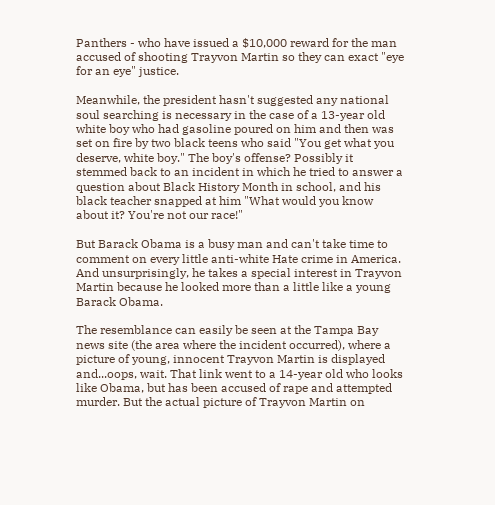Panthers - who have issued a $10,000 reward for the man accused of shooting Trayvon Martin so they can exact "eye for an eye" justice.

Meanwhile, the president hasn't suggested any national soul searching is necessary in the case of a 13-year old white boy who had gasoline poured on him and then was set on fire by two black teens who said "You get what you deserve, white boy." The boy's offense? Possibly it stemmed back to an incident in which he tried to answer a question about Black History Month in school, and his black teacher snapped at him "What would you know about it? You're not our race!"

But Barack Obama is a busy man and can't take time to comment on every little anti-white Hate crime in America. And unsurprisingly, he takes a special interest in Trayvon Martin because he looked more than a little like a young Barack Obama.

The resemblance can easily be seen at the Tampa Bay news site (the area where the incident occurred), where a picture of young, innocent Trayvon Martin is displayed and...oops, wait. That link went to a 14-year old who looks like Obama, but has been accused of rape and attempted murder. But the actual picture of Trayvon Martin on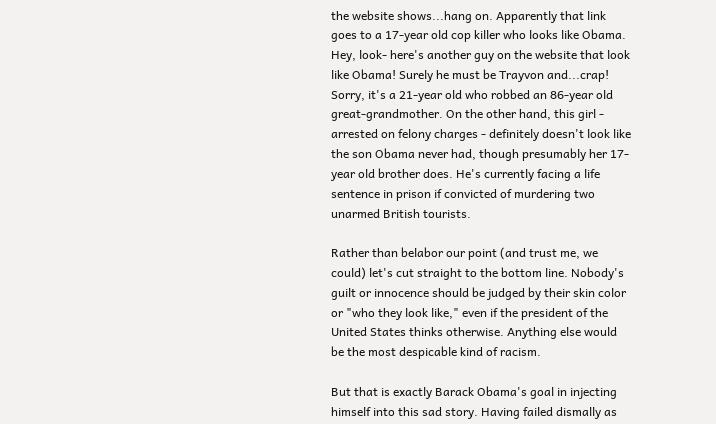the website shows...hang on. Apparently that link goes to a 17-year old cop killer who looks like Obama. Hey, look- here's another guy on the website that look like Obama! Surely he must be Trayvon and...crap! Sorry, it's a 21-year old who robbed an 86-year old great-grandmother. On the other hand, this girl - arrested on felony charges - definitely doesn't look like the son Obama never had, though presumably her 17-year old brother does. He's currently facing a life sentence in prison if convicted of murdering two unarmed British tourists.

Rather than belabor our point (and trust me, we could) let's cut straight to the bottom line. Nobody's guilt or innocence should be judged by their skin color or "who they look like," even if the president of the United States thinks otherwise. Anything else would be the most despicable kind of racism.

But that is exactly Barack Obama's goal in injecting himself into this sad story. Having failed dismally as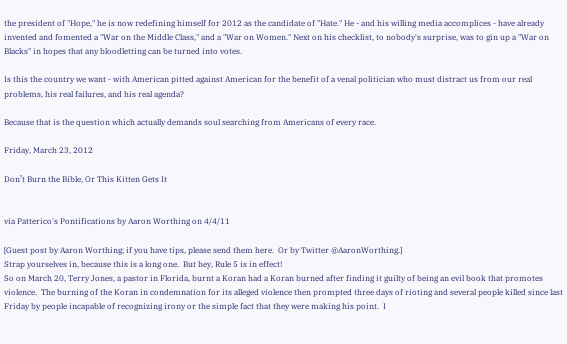the president of "Hope," he is now redefining himself for 2012 as the candidate of "Hate." He - and his willing media accomplices - have already invented and fomented a "War on the Middle Class," and a "War on Women." Next on his checklist, to nobody's surprise, was to gin up a "War on Blacks" in hopes that any bloodletting can be turned into votes.

Is this the country we want - with American pitted against American for the benefit of a venal politician who must distract us from our real problems, his real failures, and his real agenda?

Because that is the question which actually demands soul searching from Americans of every race.

Friday, March 23, 2012

Don’t Burn the Bible, Or This Kitten Gets It


via Patterico's Pontifications by Aaron Worthing on 4/4/11

[Guest post by Aaron Worthing; if you have tips, please send them here.  Or by Twitter @AaronWorthing.]
Strap yourselves in, because this is a long one.  But hey, Rule 5 is in effect!
So on March 20, Terry Jones, a pastor in Florida, burnt a Koran had a Koran burned after finding it guilty of being an evil book that promotes violence.  The burning of the Koran in condemnation for its alleged violence then prompted three days of rioting and several people killed since last Friday by people incapable of recognizing irony or the simple fact that they were making his point.  I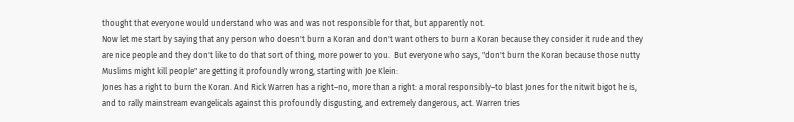thought that everyone would understand who was and was not responsible for that, but apparently not.
Now let me start by saying that any person who doesn't burn a Koran and don't want others to burn a Koran because they consider it rude and they are nice people and they don't like to do that sort of thing, more power to you.  But everyone who says, "don't burn the Koran because those nutty Muslims might kill people" are getting it profoundly wrong, starting with Joe Klein:
Jones has a right to burn the Koran. And Rick Warren has a right–no, more than a right: a moral responsibly–to blast Jones for the nitwit bigot he is, and to rally mainstream evangelicals against this profoundly disgusting, and extremely dangerous, act. Warren tries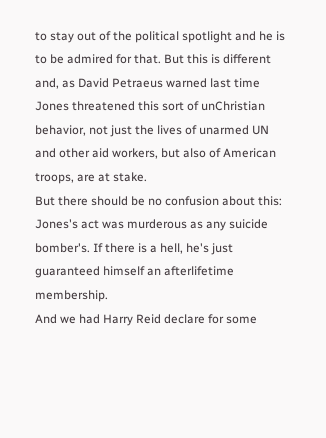to stay out of the political spotlight and he is to be admired for that. But this is different and, as David Petraeus warned last time Jones threatened this sort of unChristian behavior, not just the lives of unarmed UN and other aid workers, but also of American troops, are at stake.
But there should be no confusion about this: Jones's act was murderous as any suicide bomber's. If there is a hell, he's just guaranteed himself an afterlifetime membership.
And we had Harry Reid declare for some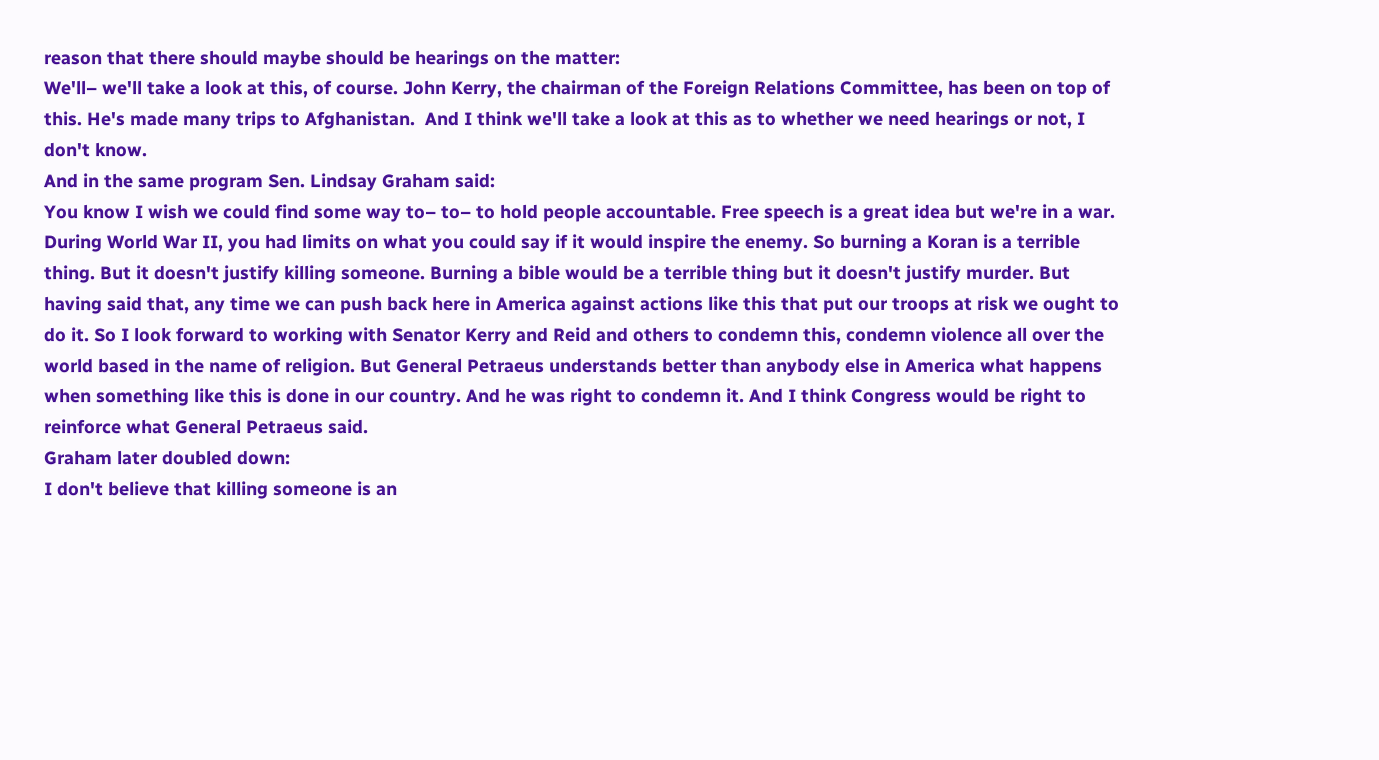reason that there should maybe should be hearings on the matter:
We'll– we'll take a look at this, of course. John Kerry, the chairman of the Foreign Relations Committee, has been on top of this. He's made many trips to Afghanistan.  And I think we'll take a look at this as to whether we need hearings or not, I don't know.
And in the same program Sen. Lindsay Graham said:
You know I wish we could find some way to– to– to hold people accountable. Free speech is a great idea but we're in a war. During World War II, you had limits on what you could say if it would inspire the enemy. So burning a Koran is a terrible thing. But it doesn't justify killing someone. Burning a bible would be a terrible thing but it doesn't justify murder. But having said that, any time we can push back here in America against actions like this that put our troops at risk we ought to do it. So I look forward to working with Senator Kerry and Reid and others to condemn this, condemn violence all over the world based in the name of religion. But General Petraeus understands better than anybody else in America what happens when something like this is done in our country. And he was right to condemn it. And I think Congress would be right to reinforce what General Petraeus said.
Graham later doubled down:
I don't believe that killing someone is an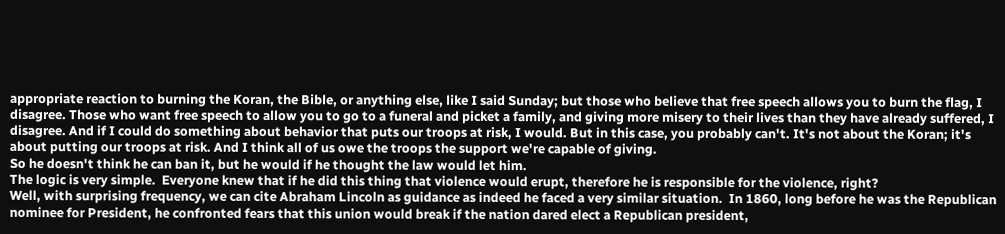appropriate reaction to burning the Koran, the Bible, or anything else, like I said Sunday; but those who believe that free speech allows you to burn the flag, I disagree. Those who want free speech to allow you to go to a funeral and picket a family, and giving more misery to their lives than they have already suffered, I disagree. And if I could do something about behavior that puts our troops at risk, I would. But in this case, you probably can't. It's not about the Koran; it's about putting our troops at risk. And I think all of us owe the troops the support we're capable of giving.
So he doesn't think he can ban it, but he would if he thought the law would let him.
The logic is very simple.  Everyone knew that if he did this thing that violence would erupt, therefore he is responsible for the violence, right?
Well, with surprising frequency, we can cite Abraham Lincoln as guidance as indeed he faced a very similar situation.  In 1860, long before he was the Republican nominee for President, he confronted fears that this union would break if the nation dared elect a Republican president,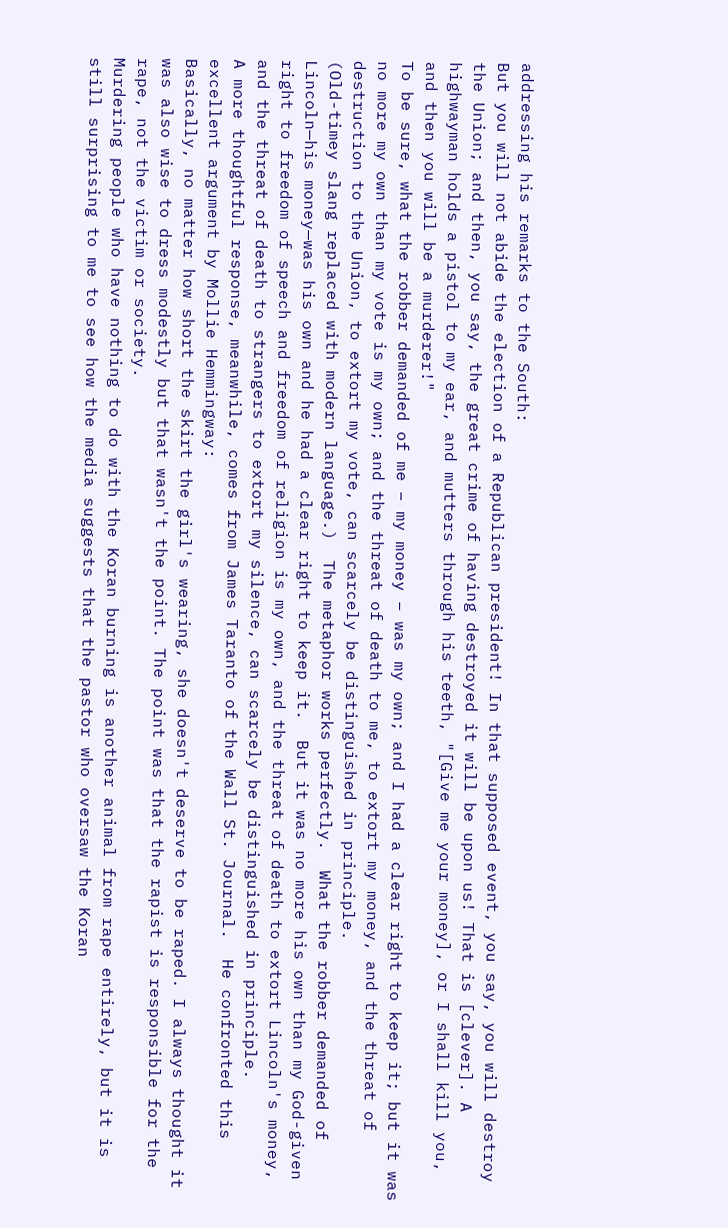addressing his remarks to the South:
But you will not abide the election of a Republican president! In that supposed event, you say, you will destroy the Union; and then, you say, the great crime of having destroyed it will be upon us! That is [clever]. A highwayman holds a pistol to my ear, and mutters through his teeth, "[Give me your money], or I shall kill you, and then you will be a murderer!"
To be sure, what the robber demanded of me – my money – was my own; and I had a clear right to keep it; but it was no more my own than my vote is my own; and the threat of death to me, to extort my money, and the threat of destruction to the Union, to extort my vote, can scarcely be distinguished in principle.
(Old-timey slang replaced with modern language.)  The metaphor works perfectly.  What the robber demanded of Lincoln—his money—was his own and he had a clear right to keep it.  But it was no more his own than my God-given right to freedom of speech and freedom of religion is my own, and the threat of death to extort Lincoln's money, and the threat of death to strangers to extort my silence, can scarcely be distinguished in principle.
A more thoughtful response, meanwhile, comes from James Taranto of the Wall St. Journal.  He confronted this excellent argument by Mollie Hemmingway:
Basically, no matter how short the skirt the girl's wearing, she doesn't deserve to be raped. I always thought it was also wise to dress modestly but that wasn't the point. The point was that the rapist is responsible for the rape, not the victim or society.
Murdering people who have nothing to do with the Koran burning is another animal from rape entirely, but it is still surprising to me to see how the media suggests that the pastor who oversaw the Koran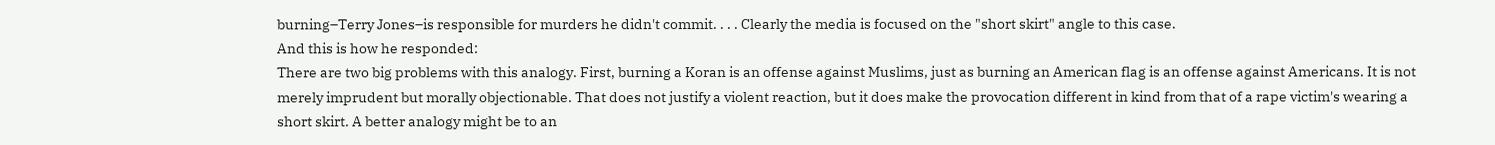burning–Terry Jones–is responsible for murders he didn't commit. . . . Clearly the media is focused on the "short skirt" angle to this case.
And this is how he responded:
There are two big problems with this analogy. First, burning a Koran is an offense against Muslims, just as burning an American flag is an offense against Americans. It is not merely imprudent but morally objectionable. That does not justify a violent reaction, but it does make the provocation different in kind from that of a rape victim's wearing a short skirt. A better analogy might be to an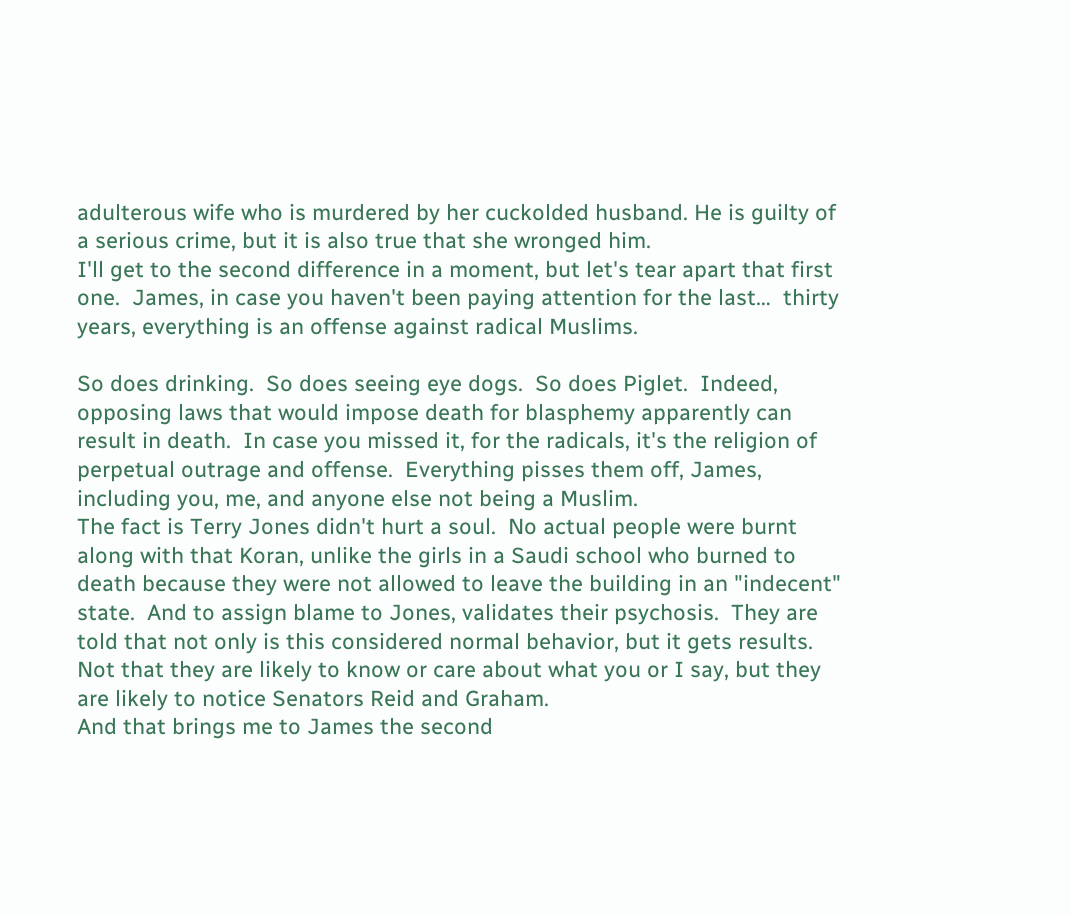adulterous wife who is murdered by her cuckolded husband. He is guilty of a serious crime, but it is also true that she wronged him.
I'll get to the second difference in a moment, but let's tear apart that first one.  James, in case you haven't been paying attention for the last…  thirty years, everything is an offense against radical Muslims.

So does drinking.  So does seeing eye dogs.  So does Piglet.  Indeed, opposing laws that would impose death for blasphemy apparently can result in death.  In case you missed it, for the radicals, it's the religion of perpetual outrage and offense.  Everything pisses them off, James, including you, me, and anyone else not being a Muslim.
The fact is Terry Jones didn't hurt a soul.  No actual people were burnt along with that Koran, unlike the girls in a Saudi school who burned to death because they were not allowed to leave the building in an "indecent" state.  And to assign blame to Jones, validates their psychosis.  They are told that not only is this considered normal behavior, but it gets results.  Not that they are likely to know or care about what you or I say, but they are likely to notice Senators Reid and Graham.
And that brings me to James the second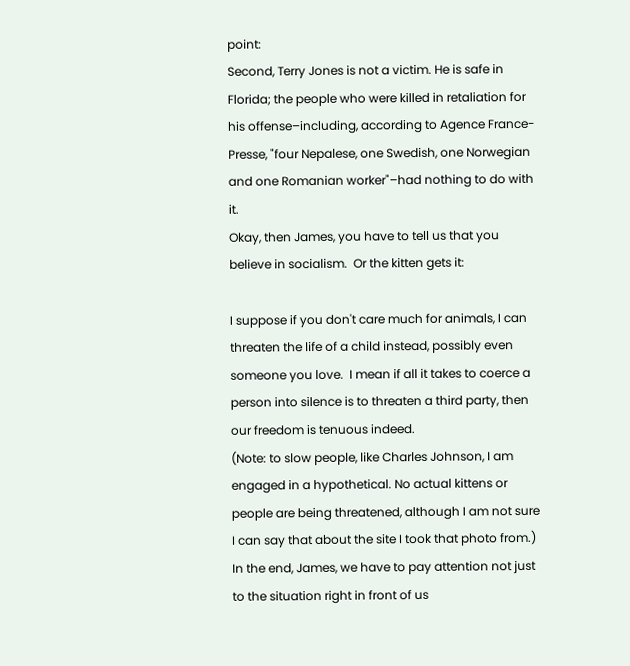point:
Second, Terry Jones is not a victim. He is safe in Florida; the people who were killed in retaliation for his offense–including, according to Agence France-Presse, "four Nepalese, one Swedish, one Norwegian and one Romanian worker"–had nothing to do with it.
Okay, then James, you have to tell us that you believe in socialism.  Or the kitten gets it:

I suppose if you don't care much for animals, I can threaten the life of a child instead, possibly even someone you love.  I mean if all it takes to coerce a person into silence is to threaten a third party, then our freedom is tenuous indeed.
(Note: to slow people, like Charles Johnson, I am engaged in a hypothetical. No actual kittens or people are being threatened, although I am not sure I can say that about the site I took that photo from.)
In the end, James, we have to pay attention not just to the situation right in front of us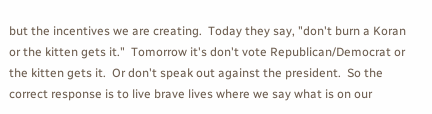but the incentives we are creating.  Today they say, "don't burn a Koran or the kitten gets it."  Tomorrow it's don't vote Republican/Democrat or the kitten gets it.  Or don't speak out against the president.  So the correct response is to live brave lives where we say what is on our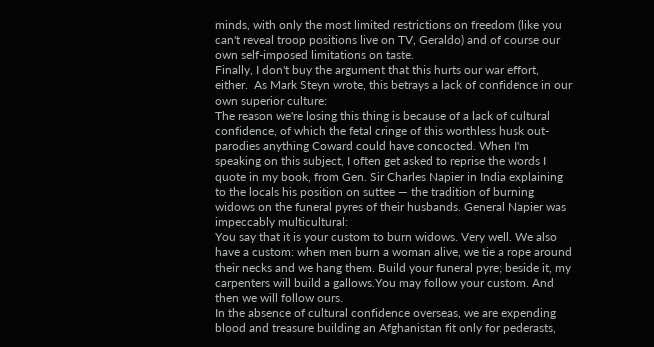minds, with only the most limited restrictions on freedom (like you can't reveal troop positions live on TV, Geraldo) and of course our own self-imposed limitations on taste.
Finally, I don't buy the argument that this hurts our war effort, either.  As Mark Steyn wrote, this betrays a lack of confidence in our own superior culture:
The reason we're losing this thing is because of a lack of cultural confidence, of which the fetal cringe of this worthless husk out-parodies anything Coward could have concocted. When I'm speaking on this subject, I often get asked to reprise the words I quote in my book, from Gen. Sir Charles Napier in India explaining to the locals his position on suttee — the tradition of burning widows on the funeral pyres of their husbands. General Napier was impeccably multicultural:
You say that it is your custom to burn widows. Very well. We also have a custom: when men burn a woman alive, we tie a rope around their necks and we hang them. Build your funeral pyre; beside it, my carpenters will build a gallows.You may follow your custom. And then we will follow ours.
In the absence of cultural confidence overseas, we are expending blood and treasure building an Afghanistan fit only for pederasts,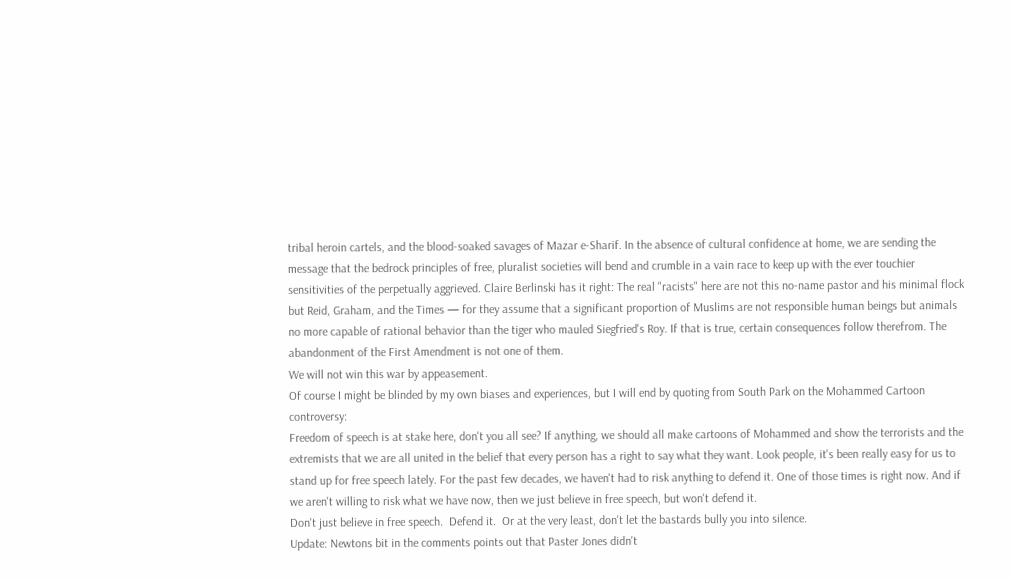tribal heroin cartels, and the blood-soaked savages of Mazar e-Sharif. In the absence of cultural confidence at home, we are sending the message that the bedrock principles of free, pluralist societies will bend and crumble in a vain race to keep up with the ever touchier sensitivities of the perpetually aggrieved. Claire Berlinski has it right: The real "racists" here are not this no-name pastor and his minimal flock but Reid, Graham, and the Times — for they assume that a significant proportion of Muslims are not responsible human beings but animals no more capable of rational behavior than the tiger who mauled Siegfried's Roy. If that is true, certain consequences follow therefrom. The abandonment of the First Amendment is not one of them.
We will not win this war by appeasement.
Of course I might be blinded by my own biases and experiences, but I will end by quoting from South Park on the Mohammed Cartoon controversy:
Freedom of speech is at stake here, don't you all see? If anything, we should all make cartoons of Mohammed and show the terrorists and the extremists that we are all united in the belief that every person has a right to say what they want. Look people, it's been really easy for us to stand up for free speech lately. For the past few decades, we haven't had to risk anything to defend it. One of those times is right now. And if we aren't willing to risk what we have now, then we just believe in free speech, but won't defend it.
Don't just believe in free speech.  Defend it.  Or at the very least, don't let the bastards bully you into silence.
Update: Newtons bit in the comments points out that Paster Jones didn't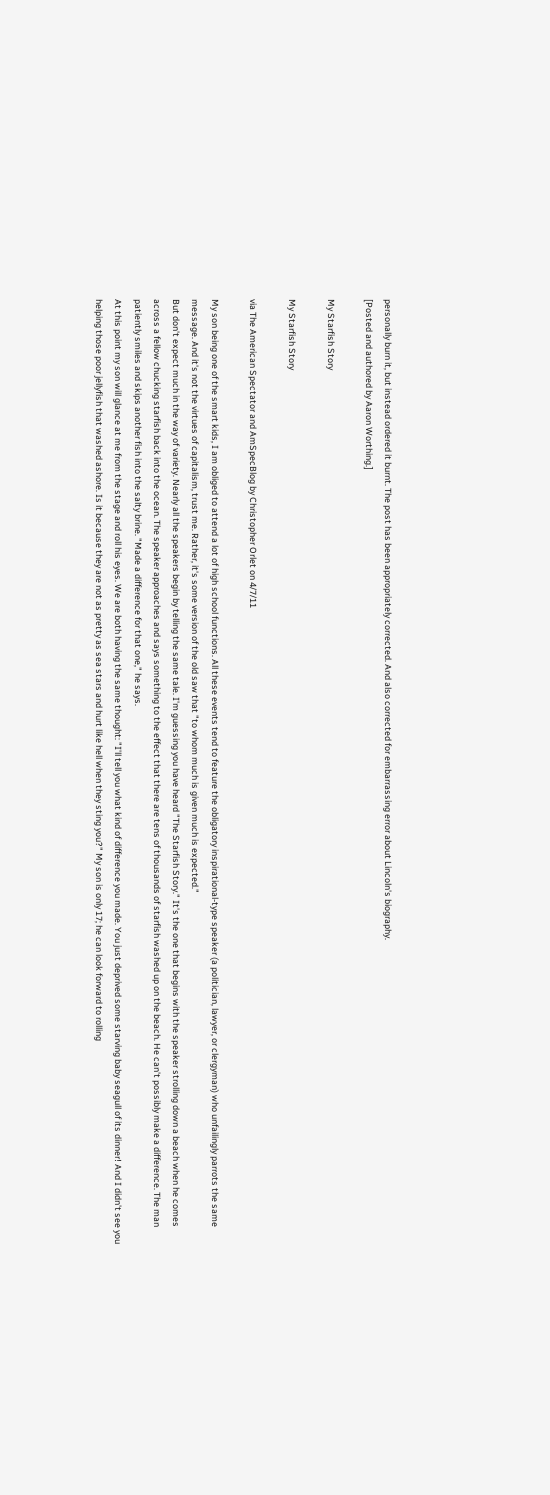personally burn it, but instead ordered it burnt. The post has been appropriately corrected. And also corrected for embarrassing error about Lincoln's biography.
[Posted and authored by Aaron Worthing.]

My Starfish Story

My Starfish Story

via The American Spectator and AmSpecBlog by Christopher Orlet on 4/7/11

My son being one of the smart kids, I am obliged to attend a lot of high school functions. All these events tend to feature the obligatory inspirational-type speaker (a politician, lawyer, or clergyman) who unfailingly parrots the same message. And it's not the virtues of capitalism, trust me. Rather, it's some version of the old saw that "to whom much is given much is expected."
But don't expect much in the way of variety. Nearly all the speakers begin by telling the same tale. I'm guessing you have heard "The Starfish Story." It's the one that begins with the speaker strolling down a beach when he comes across a fellow chucking starfish back into the ocean. The speaker approaches and says something to the effect that there are tens of thousands of starfish washed up on the beach. He can't possibly make a difference. The man patiently smiles and skips another fish into the salty brine. "Made a difference for that one," he says.
At this point my son will glance at me from the stage and roll his eyes. We are both having the same thought: "I'll tell you what kind of difference you made. You just deprived some starving baby seagull of its dinner! And I didn't see you helping those poor jellyfish that washed ashore. Is it because they are not as pretty as sea stars and hurt like hell when they sting you?" My son is only 17; he can look forward to rolling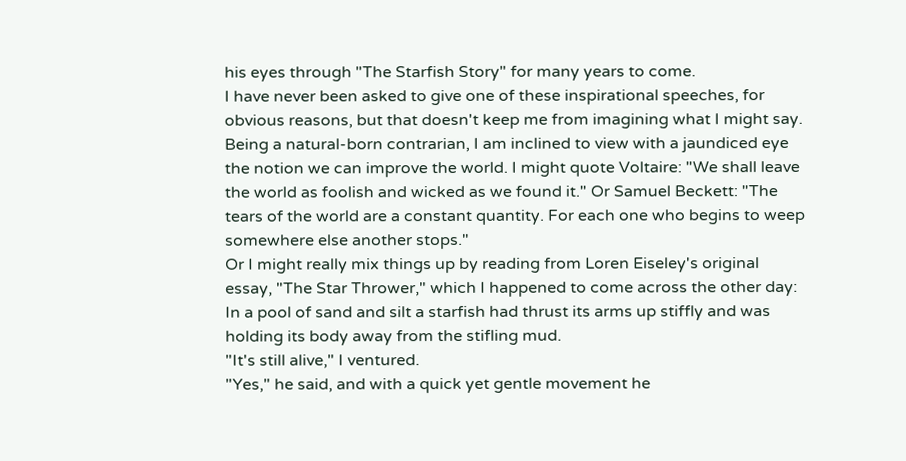his eyes through "The Starfish Story" for many years to come.
I have never been asked to give one of these inspirational speeches, for obvious reasons, but that doesn't keep me from imagining what I might say. Being a natural-born contrarian, I am inclined to view with a jaundiced eye the notion we can improve the world. I might quote Voltaire: "We shall leave the world as foolish and wicked as we found it." Or Samuel Beckett: "The tears of the world are a constant quantity. For each one who begins to weep somewhere else another stops."
Or I might really mix things up by reading from Loren Eiseley's original essay, "The Star Thrower," which I happened to come across the other day:
In a pool of sand and silt a starfish had thrust its arms up stiffly and was holding its body away from the stifling mud.
"It's still alive," I ventured.
"Yes," he said, and with a quick yet gentle movement he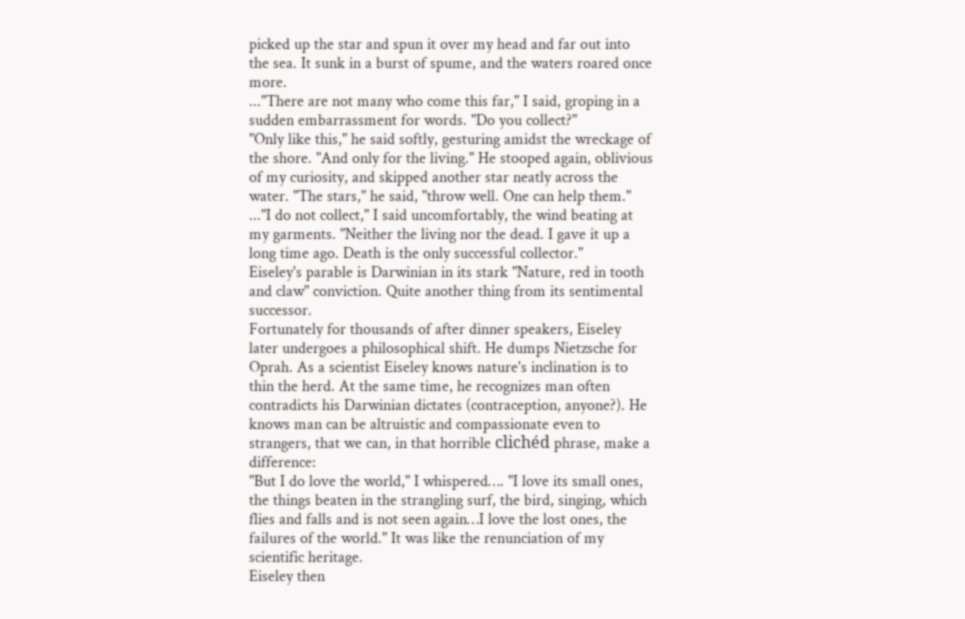picked up the star and spun it over my head and far out into the sea. It sunk in a burst of spume, and the waters roared once more.
..."There are not many who come this far," I said, groping in a sudden embarrassment for words. "Do you collect?"
"Only like this," he said softly, gesturing amidst the wreckage of the shore. "And only for the living." He stooped again, oblivious of my curiosity, and skipped another star neatly across the water. "The stars," he said, "throw well. One can help them."
..."I do not collect," I said uncomfortably, the wind beating at my garments. "Neither the living nor the dead. I gave it up a long time ago. Death is the only successful collector."
Eiseley's parable is Darwinian in its stark "Nature, red in tooth and claw" conviction. Quite another thing from its sentimental successor.
Fortunately for thousands of after dinner speakers, Eiseley later undergoes a philosophical shift. He dumps Nietzsche for Oprah. As a scientist Eiseley knows nature's inclination is to thin the herd. At the same time, he recognizes man often contradicts his Darwinian dictates (contraception, anyone?). He knows man can be altruistic and compassionate even to strangers, that we can, in that horrible clichéd phrase, make a difference:
"But I do love the world," I whispered…. "I love its small ones, the things beaten in the strangling surf, the bird, singing, which flies and falls and is not seen again…I love the lost ones, the failures of the world." It was like the renunciation of my scientific heritage.
Eiseley then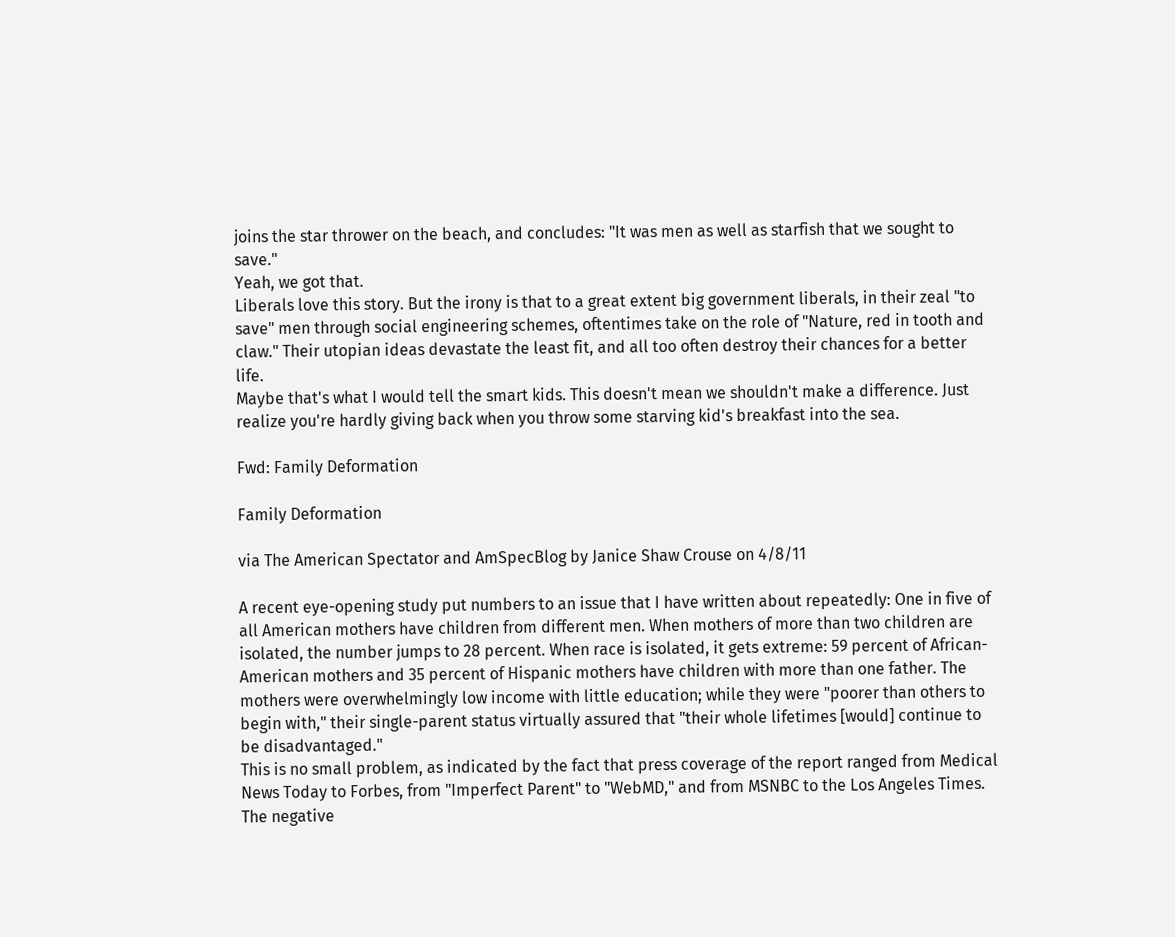joins the star thrower on the beach, and concludes: "It was men as well as starfish that we sought to save."
Yeah, we got that.
Liberals love this story. But the irony is that to a great extent big government liberals, in their zeal "to save" men through social engineering schemes, oftentimes take on the role of "Nature, red in tooth and claw." Their utopian ideas devastate the least fit, and all too often destroy their chances for a better life.
Maybe that's what I would tell the smart kids. This doesn't mean we shouldn't make a difference. Just realize you're hardly giving back when you throw some starving kid's breakfast into the sea.

Fwd: Family Deformation

Family Deformation

via The American Spectator and AmSpecBlog by Janice Shaw Crouse on 4/8/11

A recent eye-opening study put numbers to an issue that I have written about repeatedly: One in five of all American mothers have children from different men. When mothers of more than two children are isolated, the number jumps to 28 percent. When race is isolated, it gets extreme: 59 percent of African-American mothers and 35 percent of Hispanic mothers have children with more than one father. The mothers were overwhelmingly low income with little education; while they were "poorer than others to begin with," their single-parent status virtually assured that "their whole lifetimes [would] continue to be disadvantaged."
This is no small problem, as indicated by the fact that press coverage of the report ranged from Medical News Today to Forbes, from "Imperfect Parent" to "WebMD," and from MSNBC to the Los Angeles Times. The negative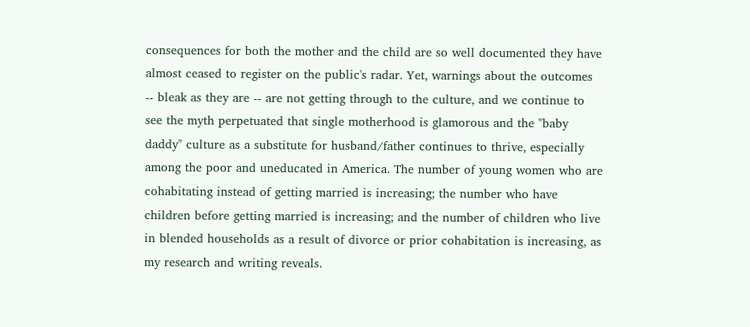consequences for both the mother and the child are so well documented they have almost ceased to register on the public's radar. Yet, warnings about the outcomes -- bleak as they are -- are not getting through to the culture, and we continue to see the myth perpetuated that single motherhood is glamorous and the "baby daddy" culture as a substitute for husband/father continues to thrive, especially among the poor and uneducated in America. The number of young women who are cohabitating instead of getting married is increasing; the number who have children before getting married is increasing; and the number of children who live in blended households as a result of divorce or prior cohabitation is increasing, as my research and writing reveals.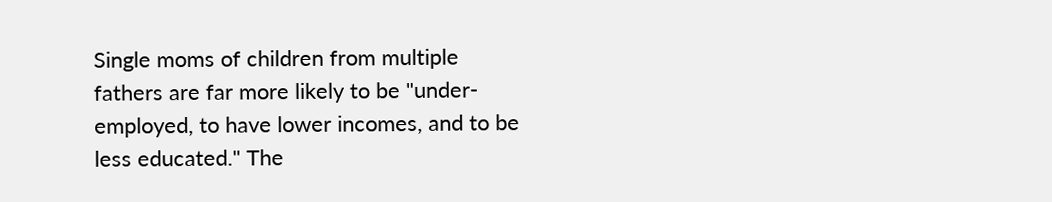Single moms of children from multiple fathers are far more likely to be "under-employed, to have lower incomes, and to be less educated." The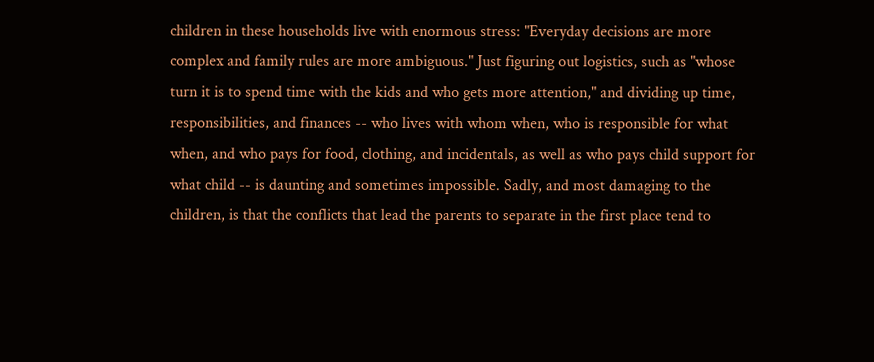children in these households live with enormous stress: "Everyday decisions are more complex and family rules are more ambiguous." Just figuring out logistics, such as "whose turn it is to spend time with the kids and who gets more attention," and dividing up time, responsibilities, and finances -- who lives with whom when, who is responsible for what when, and who pays for food, clothing, and incidentals, as well as who pays child support for what child -- is daunting and sometimes impossible. Sadly, and most damaging to the children, is that the conflicts that lead the parents to separate in the first place tend to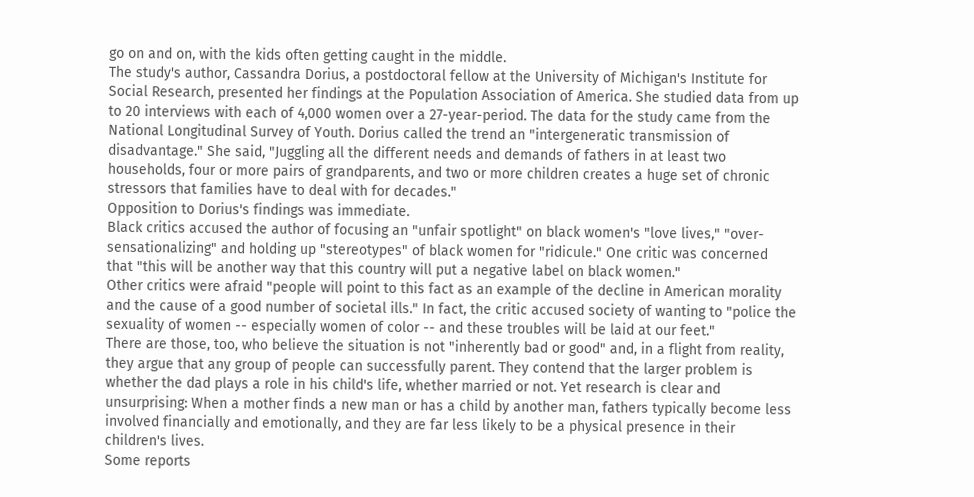go on and on, with the kids often getting caught in the middle.
The study's author, Cassandra Dorius, a postdoctoral fellow at the University of Michigan's Institute for Social Research, presented her findings at the Population Association of America. She studied data from up to 20 interviews with each of 4,000 women over a 27-year-period. The data for the study came from the National Longitudinal Survey of Youth. Dorius called the trend an "intergeneratic transmission of disadvantage." She said, "Juggling all the different needs and demands of fathers in at least two households, four or more pairs of grandparents, and two or more children creates a huge set of chronic stressors that families have to deal with for decades."
Opposition to Dorius's findings was immediate.
Black critics accused the author of focusing an "unfair spotlight" on black women's "love lives," "over-sensationalizing" and holding up "stereotypes" of black women for "ridicule." One critic was concerned that "this will be another way that this country will put a negative label on black women."
Other critics were afraid "people will point to this fact as an example of the decline in American morality and the cause of a good number of societal ills." In fact, the critic accused society of wanting to "police the sexuality of women -- especially women of color -- and these troubles will be laid at our feet."
There are those, too, who believe the situation is not "inherently bad or good" and, in a flight from reality, they argue that any group of people can successfully parent. They contend that the larger problem is whether the dad plays a role in his child's life, whether married or not. Yet research is clear and unsurprising: When a mother finds a new man or has a child by another man, fathers typically become less involved financially and emotionally, and they are far less likely to be a physical presence in their children's lives.
Some reports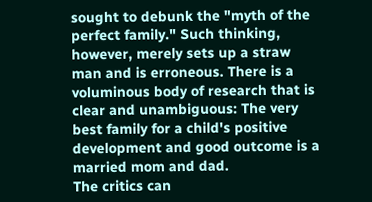sought to debunk the "myth of the perfect family." Such thinking, however, merely sets up a straw man and is erroneous. There is a voluminous body of research that is clear and unambiguous: The very best family for a child's positive development and good outcome is a married mom and dad.
The critics can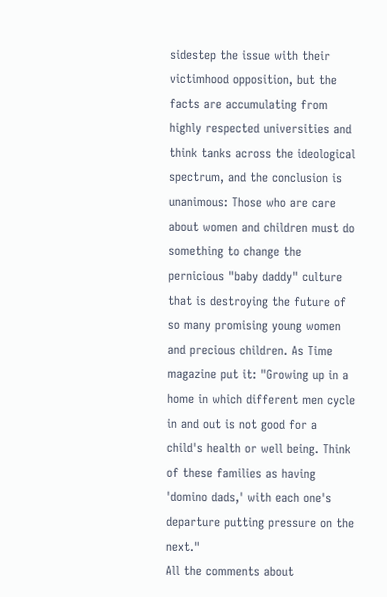sidestep the issue with their victimhood opposition, but the facts are accumulating from highly respected universities and think tanks across the ideological spectrum, and the conclusion is unanimous: Those who are care about women and children must do something to change the pernicious "baby daddy" culture that is destroying the future of so many promising young women and precious children. As Time magazine put it: "Growing up in a home in which different men cycle in and out is not good for a child's health or well being. Think of these families as having 'domino dads,' with each one's departure putting pressure on the next."
All the comments about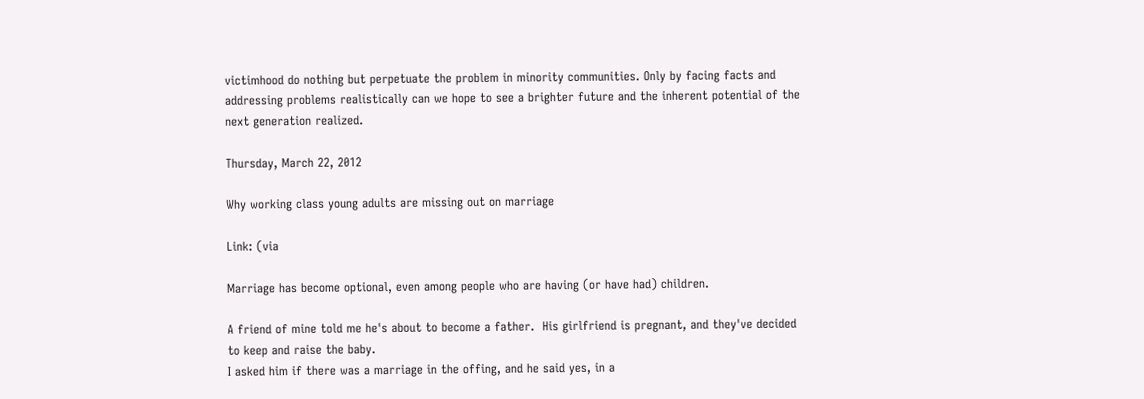victimhood do nothing but perpetuate the problem in minority communities. Only by facing facts and addressing problems realistically can we hope to see a brighter future and the inherent potential of the next generation realized.

Thursday, March 22, 2012

Why working class young adults are missing out on marriage

Link: (via

Marriage has become optional, even among people who are having (or have had) children.

A friend of mine told me he's about to become a father.  His girlfriend is pregnant, and they've decided to keep and raise the baby.
I asked him if there was a marriage in the offing, and he said yes, in a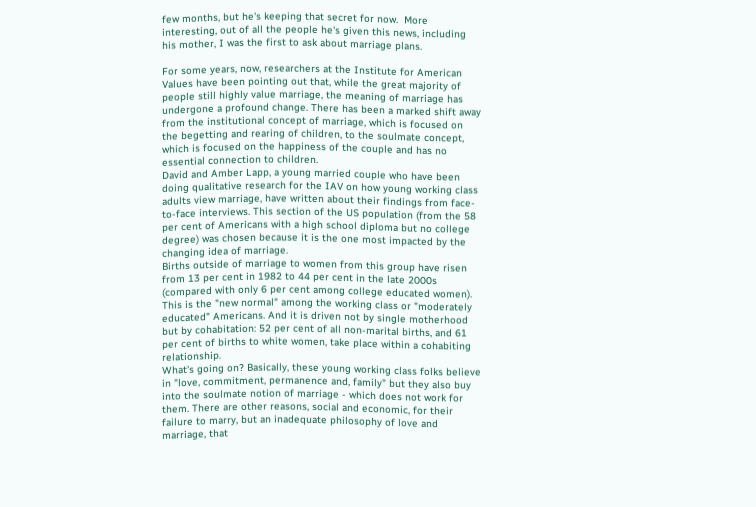few months, but he's keeping that secret for now.  More interesting, out of all the people he's given this news, including his mother, I was the first to ask about marriage plans.

For some years, now, researchers at the Institute for American Values have been pointing out that, while the great majority of people still highly value marriage, the meaning of marriage has undergone a profound change. There has been a marked shift away from the institutional concept of marriage, which is focused on the begetting and rearing of children, to the soulmate concept, which is focused on the happiness of the couple and has no essential connection to children.
David and Amber Lapp, a young married couple who have been doing qualitative research for the IAV on how young working class adults view marriage, have written about their findings from face-to-face interviews. This section of the US population (from the 58 per cent of Americans with a high school diploma but no college degree) was chosen because it is the one most impacted by the changing idea of marriage.
Births outside of marriage to women from this group have risen from 13 per cent in 1982 to 44 per cent in the late 2000s (compared with only 6 per cent among college educated women). This is the "new normal" among the working class or "moderately educated" Americans. And it is driven not by single motherhood but by cohabitation: 52 per cent of all non-marital births, and 61 per cent of births to white women, take place within a cohabiting relationship.
What's going on? Basically, these young working class folks believe in "love, commitment, permanence and, family" but they also buy into the soulmate notion of marriage - which does not work for them. There are other reasons, social and economic, for their failure to marry, but an inadequate philosophy of love and marriage, that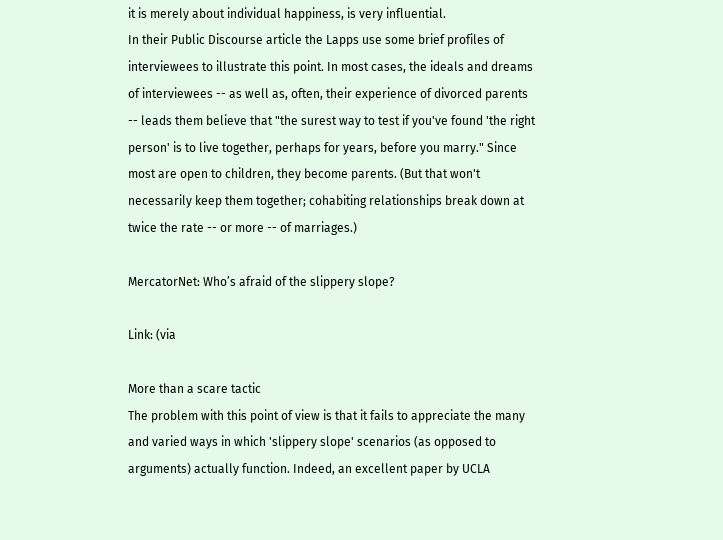it is merely about individual happiness, is very influential.
In their Public Discourse article the Lapps use some brief profiles of interviewees to illustrate this point. In most cases, the ideals and dreams of interviewees -- as well as, often, their experience of divorced parents -- leads them believe that "the surest way to test if you've found 'the right person' is to live together, perhaps for years, before you marry." Since most are open to children, they become parents. (But that won't necessarily keep them together; cohabiting relationships break down at twice the rate -- or more -- of marriages.)

MercatorNet: Who’s afraid of the slippery slope?

Link: (via

More than a scare tactic
The problem with this point of view is that it fails to appreciate the many and varied ways in which 'slippery slope' scenarios (as opposed to arguments) actually function. Indeed, an excellent paper by UCLA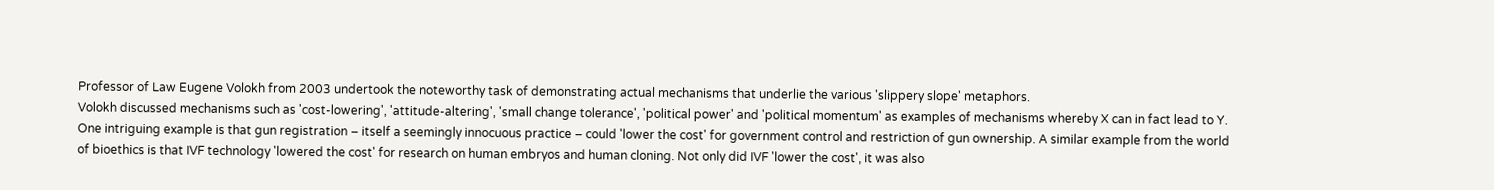Professor of Law Eugene Volokh from 2003 undertook the noteworthy task of demonstrating actual mechanisms that underlie the various 'slippery slope' metaphors.
Volokh discussed mechanisms such as 'cost-lowering', 'attitude-altering', 'small change tolerance', 'political power' and 'political momentum' as examples of mechanisms whereby X can in fact lead to Y.
One intriguing example is that gun registration – itself a seemingly innocuous practice – could 'lower the cost' for government control and restriction of gun ownership. A similar example from the world of bioethics is that IVF technology 'lowered the cost' for research on human embryos and human cloning. Not only did IVF 'lower the cost', it was also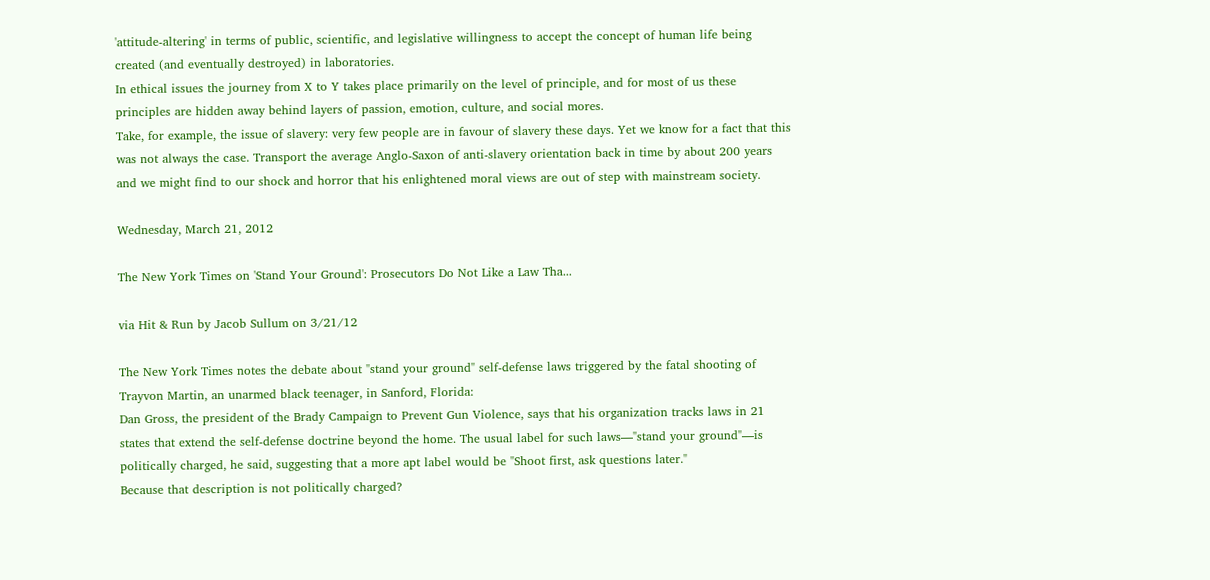'attitude-altering' in terms of public, scientific, and legislative willingness to accept the concept of human life being created (and eventually destroyed) in laboratories.
In ethical issues the journey from X to Y takes place primarily on the level of principle, and for most of us these principles are hidden away behind layers of passion, emotion, culture, and social mores.
Take, for example, the issue of slavery: very few people are in favour of slavery these days. Yet we know for a fact that this was not always the case. Transport the average Anglo-Saxon of anti-slavery orientation back in time by about 200 years and we might find to our shock and horror that his enlightened moral views are out of step with mainstream society.

Wednesday, March 21, 2012

The New York Times on 'Stand Your Ground': Prosecutors Do Not Like a Law Tha...

via Hit & Run by Jacob Sullum on 3/21/12

The New York Times notes the debate about "stand your ground" self-defense laws triggered by the fatal shooting of Trayvon Martin, an unarmed black teenager, in Sanford, Florida:
Dan Gross, the president of the Brady Campaign to Prevent Gun Violence, says that his organization tracks laws in 21 states that extend the self-defense doctrine beyond the home. The usual label for such laws—"stand your ground"—is politically charged, he said, suggesting that a more apt label would be "Shoot first, ask questions later."
Because that description is not politically charged?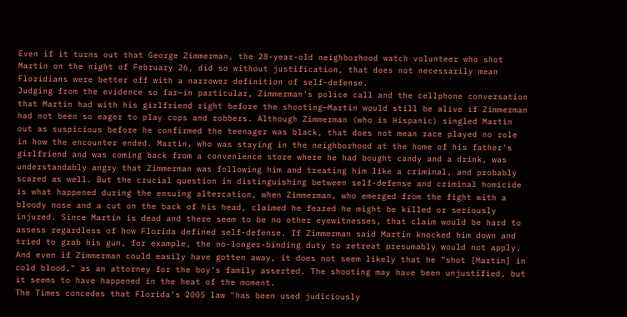Even if it turns out that George Zimmerman, the 28-year-old neighborhood watch volunteer who shot Martin on the night of February 26, did so without justification, that does not necessarily mean Floridians were better off with a narrower definition of self-defense.
Judging from the evidence so far—in particular, Zimmerman's police call and the cellphone conversation that Martin had with his girlfriend right before the shooting—Martin would still be alive if Zimmerman had not been so eager to play cops and robbers. Although Zimmerman (who is Hispanic) singled Martin out as suspicious before he confirmed the teenager was black, that does not mean race played no role in how the encounter ended. Martin, who was staying in the neighborhood at the home of his father's girlfriend and was coming back from a convenience store where he had bought candy and a drink, was understandably angry that Zimmerman was following him and treating him like a criminal, and probably scared as well. But the crucial question in distinguishing between self-defense and criminal homicide is what happened during the ensuing altercation, when Zimmerman, who emerged from the fight with a bloody nose and a cut on the back of his head, claimed he feared he might be killed or seriously injured. Since Martin is dead and there seem to be no other eyewitnesses, that claim would be hard to assess regardless of how Florida defined self-defense. If Zimmerman said Martin knocked him down and tried to grab his gun, for example, the no-longer-binding duty to retreat presumably would not apply. And even if Zimmerman could easily have gotten away, it does not seem likely that he "shot [Martin] in cold blood," as an attorney for the boy's family asserted. The shooting may have been unjustified, but it seems to have happened in the heat of the moment.
The Times concedes that Florida's 2005 law "has been used judiciously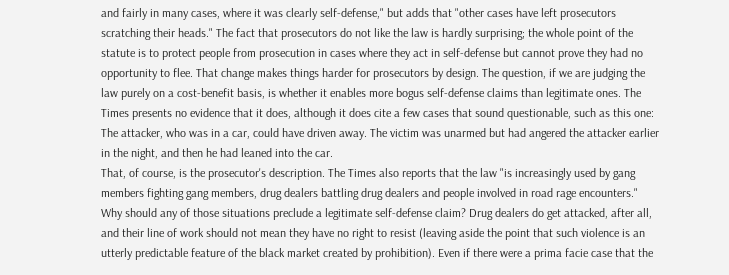and fairly in many cases, where it was clearly self-defense," but adds that "other cases have left prosecutors scratching their heads." The fact that prosecutors do not like the law is hardly surprising; the whole point of the statute is to protect people from prosecution in cases where they act in self-defense but cannot prove they had no opportunity to flee. That change makes things harder for prosecutors by design. The question, if we are judging the law purely on a cost-benefit basis, is whether it enables more bogus self-defense claims than legitimate ones. The Times presents no evidence that it does, although it does cite a few cases that sound questionable, such as this one:
The attacker, who was in a car, could have driven away. The victim was unarmed but had angered the attacker earlier in the night, and then he had leaned into the car.
That, of course, is the prosecutor's description. The Times also reports that the law "is increasingly used by gang members fighting gang members, drug dealers battling drug dealers and people involved in road rage encounters." Why should any of those situations preclude a legitimate self-defense claim? Drug dealers do get attacked, after all, and their line of work should not mean they have no right to resist (leaving aside the point that such violence is an utterly predictable feature of the black market created by prohibition). Even if there were a prima facie case that the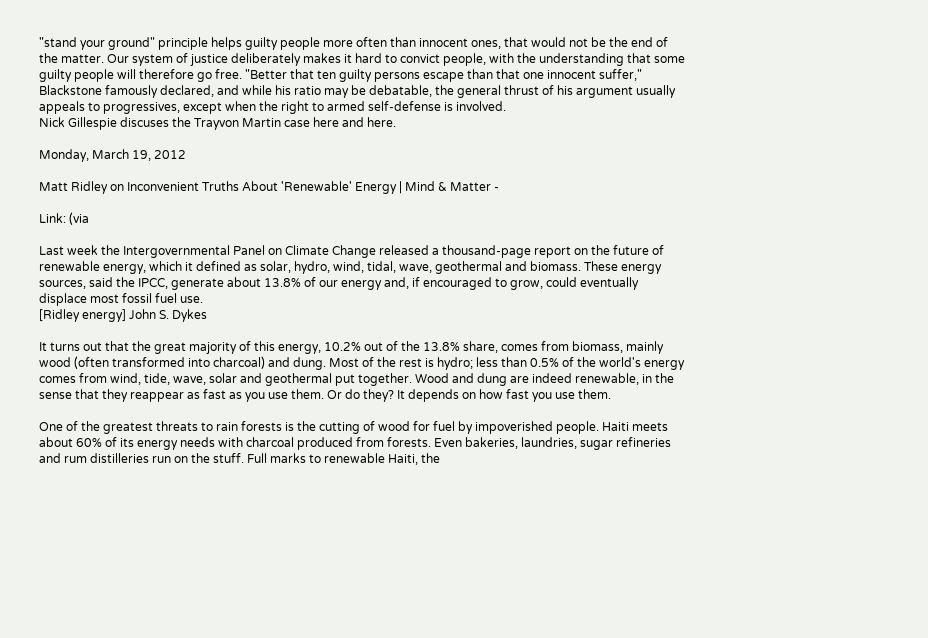"stand your ground" principle helps guilty people more often than innocent ones, that would not be the end of the matter. Our system of justice deliberately makes it hard to convict people, with the understanding that some guilty people will therefore go free. "Better that ten guilty persons escape than that one innocent suffer," Blackstone famously declared, and while his ratio may be debatable, the general thrust of his argument usually appeals to progressives, except when the right to armed self-defense is involved.
Nick Gillespie discuses the Trayvon Martin case here and here.

Monday, March 19, 2012

Matt Ridley on Inconvenient Truths About 'Renewable' Energy | Mind & Matter -

Link: (via

Last week the Intergovernmental Panel on Climate Change released a thousand-page report on the future of renewable energy, which it defined as solar, hydro, wind, tidal, wave, geothermal and biomass. These energy sources, said the IPCC, generate about 13.8% of our energy and, if encouraged to grow, could eventually displace most fossil fuel use.
[Ridley energy] John S. Dykes

It turns out that the great majority of this energy, 10.2% out of the 13.8% share, comes from biomass, mainly wood (often transformed into charcoal) and dung. Most of the rest is hydro; less than 0.5% of the world's energy comes from wind, tide, wave, solar and geothermal put together. Wood and dung are indeed renewable, in the sense that they reappear as fast as you use them. Or do they? It depends on how fast you use them.

One of the greatest threats to rain forests is the cutting of wood for fuel by impoverished people. Haiti meets about 60% of its energy needs with charcoal produced from forests. Even bakeries, laundries, sugar refineries and rum distilleries run on the stuff. Full marks to renewable Haiti, the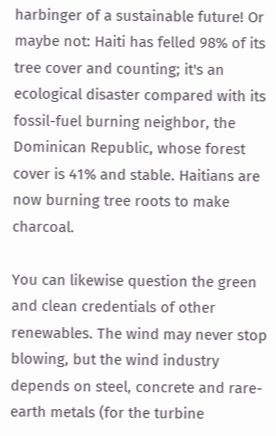harbinger of a sustainable future! Or maybe not: Haiti has felled 98% of its tree cover and counting; it's an ecological disaster compared with its fossil-fuel burning neighbor, the Dominican Republic, whose forest cover is 41% and stable. Haitians are now burning tree roots to make charcoal.

You can likewise question the green and clean credentials of other renewables. The wind may never stop blowing, but the wind industry depends on steel, concrete and rare-earth metals (for the turbine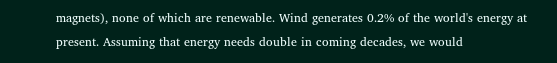magnets), none of which are renewable. Wind generates 0.2% of the world's energy at present. Assuming that energy needs double in coming decades, we would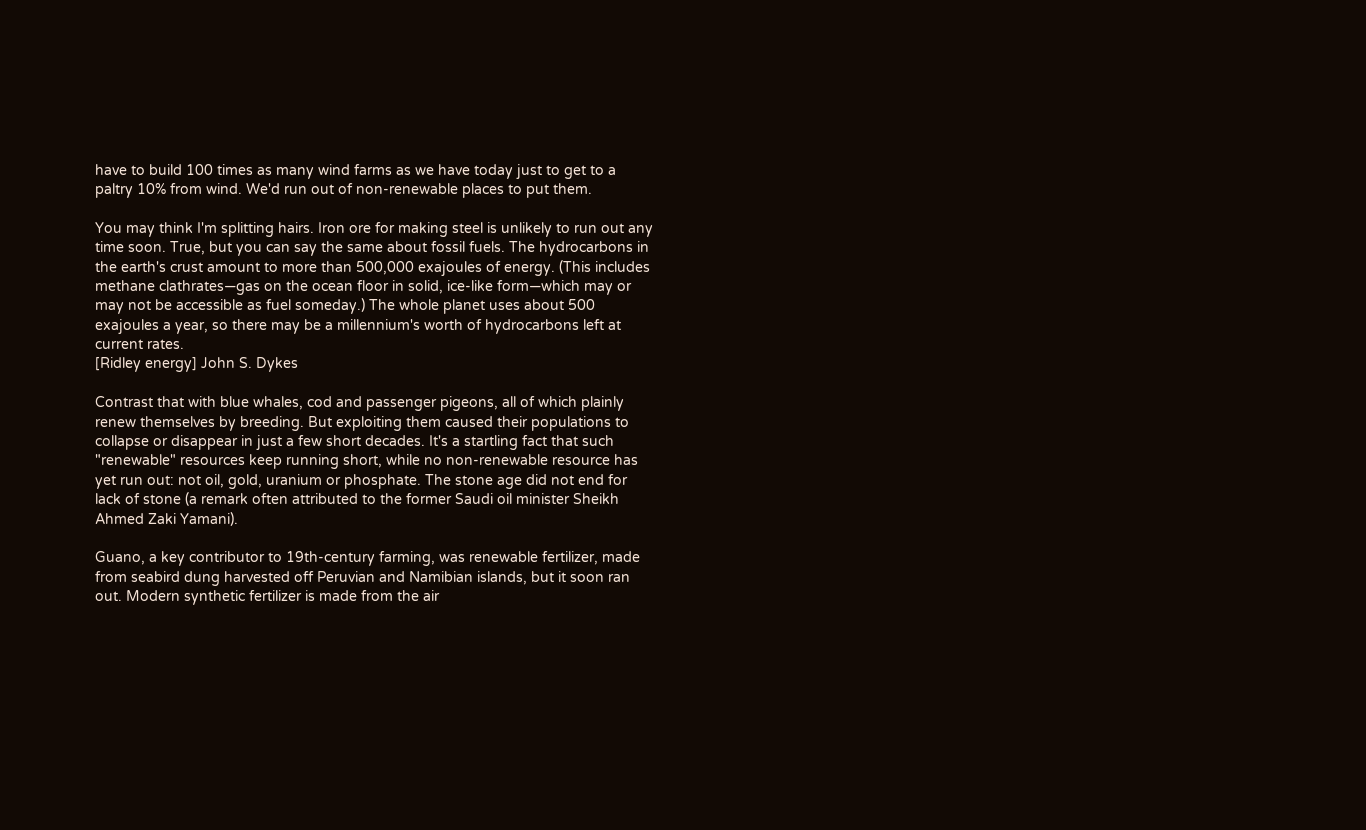have to build 100 times as many wind farms as we have today just to get to a paltry 10% from wind. We'd run out of non-renewable places to put them.

You may think I'm splitting hairs. Iron ore for making steel is unlikely to run out any time soon. True, but you can say the same about fossil fuels. The hydrocarbons in the earth's crust amount to more than 500,000 exajoules of energy. (This includes methane clathrates—gas on the ocean floor in solid, ice-like form—which may or may not be accessible as fuel someday.) The whole planet uses about 500 exajoules a year, so there may be a millennium's worth of hydrocarbons left at current rates.
[Ridley energy] John S. Dykes

Contrast that with blue whales, cod and passenger pigeons, all of which plainly renew themselves by breeding. But exploiting them caused their populations to collapse or disappear in just a few short decades. It's a startling fact that such "renewable" resources keep running short, while no non-renewable resource has yet run out: not oil, gold, uranium or phosphate. The stone age did not end for lack of stone (a remark often attributed to the former Saudi oil minister Sheikh Ahmed Zaki Yamani).

Guano, a key contributor to 19th-century farming, was renewable fertilizer, made from seabird dung harvested off Peruvian and Namibian islands, but it soon ran out. Modern synthetic fertilizer is made from the air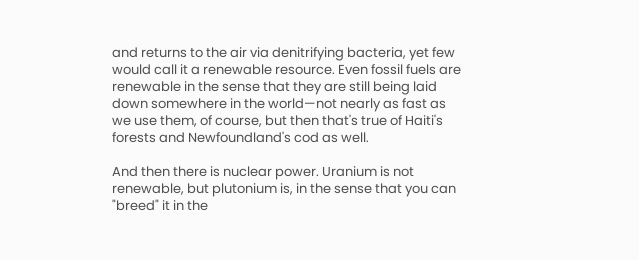and returns to the air via denitrifying bacteria, yet few would call it a renewable resource. Even fossil fuels are renewable in the sense that they are still being laid down somewhere in the world—not nearly as fast as we use them, of course, but then that's true of Haiti's forests and Newfoundland's cod as well.

And then there is nuclear power. Uranium is not renewable, but plutonium is, in the sense that you can "breed" it in the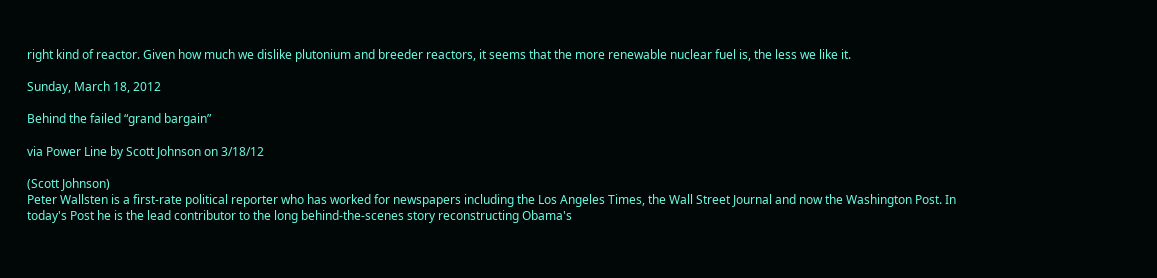right kind of reactor. Given how much we dislike plutonium and breeder reactors, it seems that the more renewable nuclear fuel is, the less we like it.

Sunday, March 18, 2012

Behind the failed “grand bargain”

via Power Line by Scott Johnson on 3/18/12

(Scott Johnson)
Peter Wallsten is a first-rate political reporter who has worked for newspapers including the Los Angeles Times, the Wall Street Journal and now the Washington Post. In today's Post he is the lead contributor to the long behind-the-scenes story reconstructing Obama's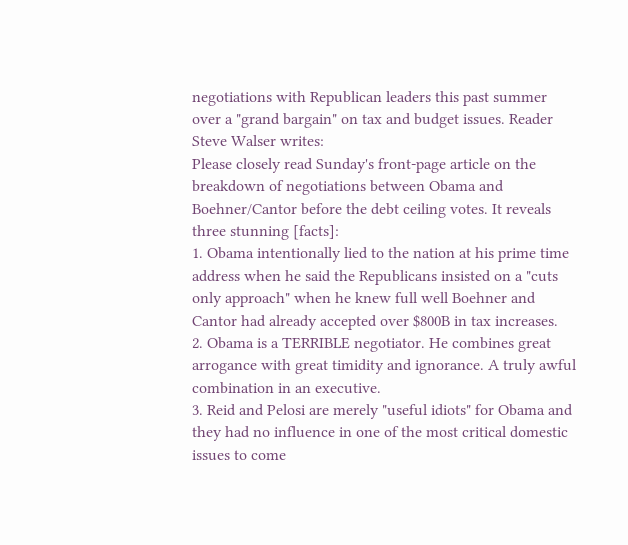negotiations with Republican leaders this past summer over a "grand bargain" on tax and budget issues. Reader Steve Walser writes:
Please closely read Sunday's front-page article on the breakdown of negotiations between Obama and Boehner/Cantor before the debt ceiling votes. It reveals three stunning [facts]:
1. Obama intentionally lied to the nation at his prime time address when he said the Republicans insisted on a "cuts only approach" when he knew full well Boehner and Cantor had already accepted over $800B in tax increases.
2. Obama is a TERRIBLE negotiator. He combines great arrogance with great timidity and ignorance. A truly awful combination in an executive.
3. Reid and Pelosi are merely "useful idiots" for Obama and they had no influence in one of the most critical domestic issues to come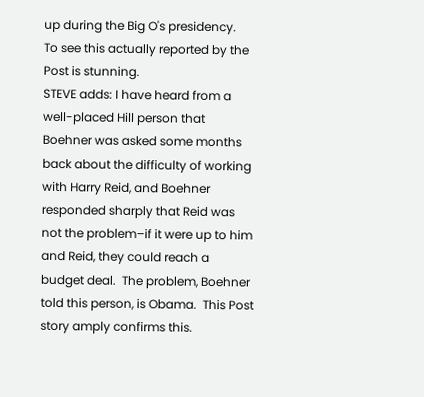up during the Big O's presidency.
To see this actually reported by the Post is stunning.
STEVE adds: I have heard from a well-placed Hill person that Boehner was asked some months back about the difficulty of working with Harry Reid, and Boehner responded sharply that Reid was not the problem–if it were up to him and Reid, they could reach a budget deal.  The problem, Boehner told this person, is Obama.  This Post story amply confirms this.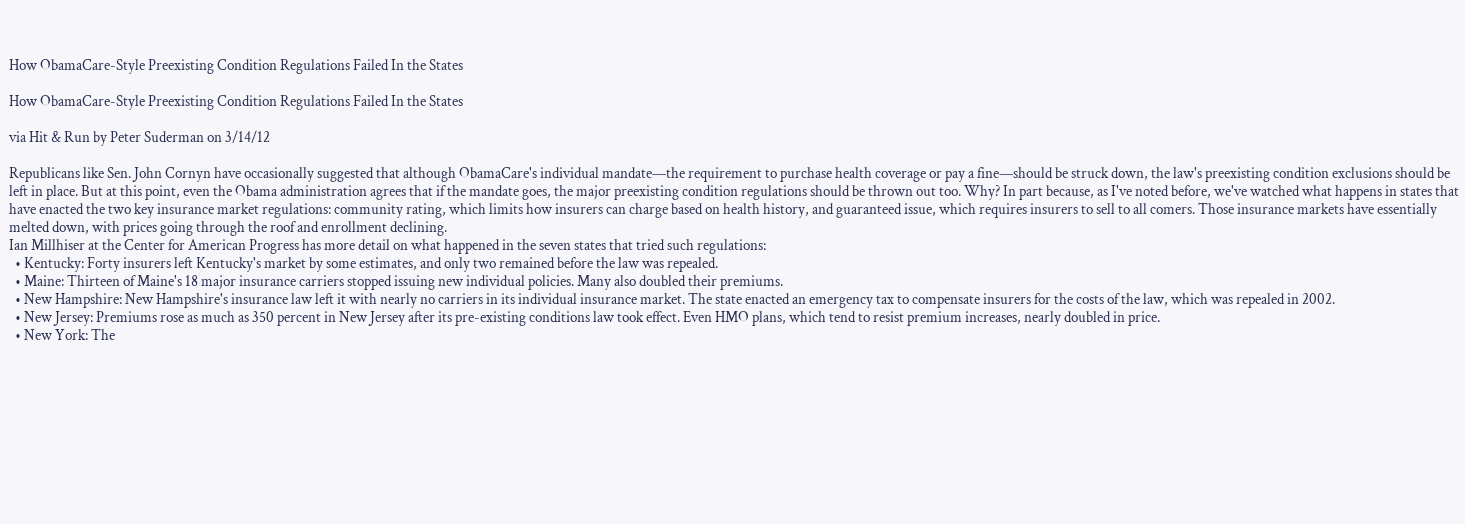How ObamaCare-Style Preexisting Condition Regulations Failed In the States

How ObamaCare-Style Preexisting Condition Regulations Failed In the States

via Hit & Run by Peter Suderman on 3/14/12

Republicans like Sen. John Cornyn have occasionally suggested that although ObamaCare's individual mandate—the requirement to purchase health coverage or pay a fine—should be struck down, the law's preexisting condition exclusions should be left in place. But at this point, even the Obama administration agrees that if the mandate goes, the major preexisting condition regulations should be thrown out too. Why? In part because, as I've noted before, we've watched what happens in states that have enacted the two key insurance market regulations: community rating, which limits how insurers can charge based on health history, and guaranteed issue, which requires insurers to sell to all comers. Those insurance markets have essentially melted down, with prices going through the roof and enrollment declining.
Ian Millhiser at the Center for American Progress has more detail on what happened in the seven states that tried such regulations:
  • Kentucky: Forty insurers left Kentucky's market by some estimates, and only two remained before the law was repealed.
  • Maine: Thirteen of Maine's 18 major insurance carriers stopped issuing new individual policies. Many also doubled their premiums.
  • New Hampshire: New Hampshire's insurance law left it with nearly no carriers in its individual insurance market. The state enacted an emergency tax to compensate insurers for the costs of the law, which was repealed in 2002.
  • New Jersey: Premiums rose as much as 350 percent in New Jersey after its pre-existing conditions law took effect. Even HMO plans, which tend to resist premium increases, nearly doubled in price.
  • New York: The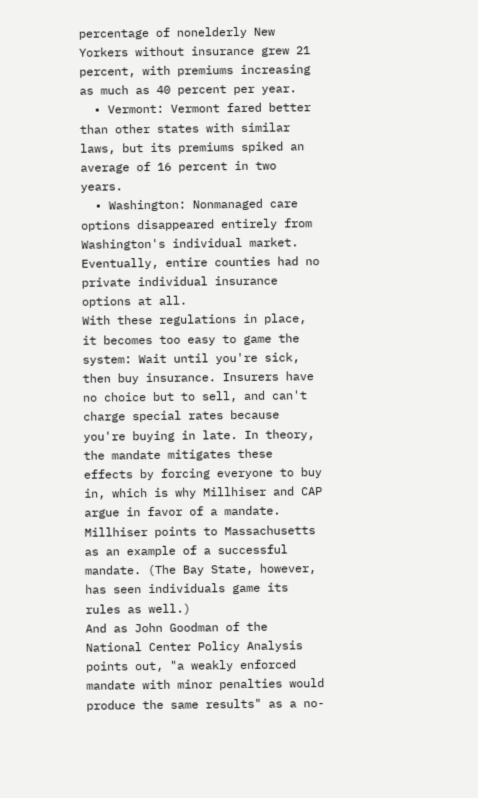percentage of nonelderly New Yorkers without insurance grew 21 percent, with premiums increasing as much as 40 percent per year.
  • Vermont: Vermont fared better than other states with similar laws, but its premiums spiked an average of 16 percent in two years.
  • Washington: Nonmanaged care options disappeared entirely from Washington's individual market. Eventually, entire counties had no private individual insurance options at all.
With these regulations in place, it becomes too easy to game the system: Wait until you're sick, then buy insurance. Insurers have no choice but to sell, and can't charge special rates because you're buying in late. In theory, the mandate mitigates these effects by forcing everyone to buy in, which is why Millhiser and CAP argue in favor of a mandate. Millhiser points to Massachusetts as an example of a successful mandate. (The Bay State, however, has seen individuals game its rules as well.)
And as John Goodman of the National Center Policy Analysis points out, "a weakly enforced mandate with minor penalties would produce the same results" as a no-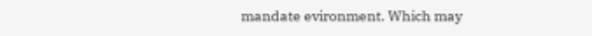mandate evironment. Which may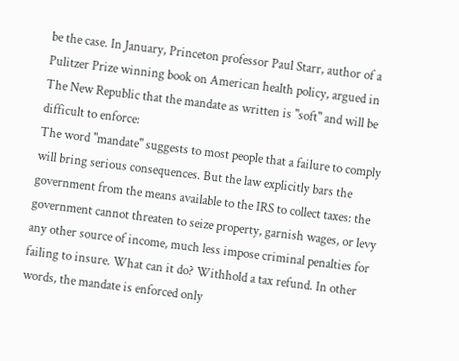be the case. In January, Princeton professor Paul Starr, author of a Pulitzer Prize winning book on American health policy, argued in The New Republic that the mandate as written is "soft" and will be difficult to enforce:
The word "mandate" suggests to most people that a failure to comply will bring serious consequences. But the law explicitly bars the government from the means available to the IRS to collect taxes: the government cannot threaten to seize property, garnish wages, or levy any other source of income, much less impose criminal penalties for failing to insure. What can it do? Withhold a tax refund. In other words, the mandate is enforced only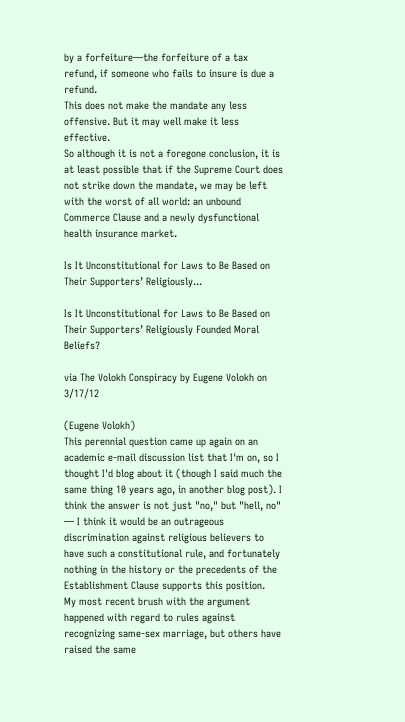by a forfeiture—the forfeiture of a tax refund, if someone who fails to insure is due a refund.
This does not make the mandate any less offensive. But it may well make it less effective.
So although it is not a foregone conclusion, it is at least possible that if the Supreme Court does not strike down the mandate, we may be left with the worst of all world: an unbound Commerce Clause and a newly dysfunctional health insurance market.

Is It Unconstitutional for Laws to Be Based on Their Supporters’ Religiously...

Is It Unconstitutional for Laws to Be Based on Their Supporters’ Religiously Founded Moral Beliefs?

via The Volokh Conspiracy by Eugene Volokh on 3/17/12

(Eugene Volokh)
This perennial question came up again on an academic e-mail discussion list that I'm on, so I thought I'd blog about it (though I said much the same thing 10 years ago, in another blog post). I think the answer is not just "no," but "hell, no" — I think it would be an outrageous discrimination against religious believers to have such a constitutional rule, and fortunately nothing in the history or the precedents of the Establishment Clause supports this position.
My most recent brush with the argument happened with regard to rules against recognizing same-sex marriage, but others have raised the same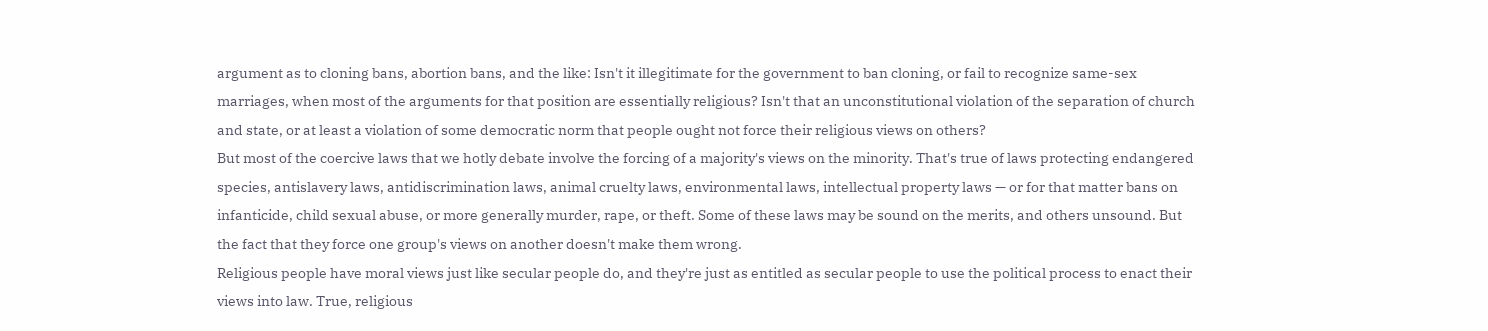argument as to cloning bans, abortion bans, and the like: Isn't it illegitimate for the government to ban cloning, or fail to recognize same-sex marriages, when most of the arguments for that position are essentially religious? Isn't that an unconstitutional violation of the separation of church and state, or at least a violation of some democratic norm that people ought not force their religious views on others?
But most of the coercive laws that we hotly debate involve the forcing of a majority's views on the minority. That's true of laws protecting endangered species, antislavery laws, antidiscrimination laws, animal cruelty laws, environmental laws, intellectual property laws — or for that matter bans on infanticide, child sexual abuse, or more generally murder, rape, or theft. Some of these laws may be sound on the merits, and others unsound. But the fact that they force one group's views on another doesn't make them wrong.
Religious people have moral views just like secular people do, and they're just as entitled as secular people to use the political process to enact their views into law. True, religious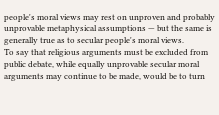people's moral views may rest on unproven and probably unprovable metaphysical assumptions — but the same is generally true as to secular people's moral views.
To say that religious arguments must be excluded from public debate, while equally unprovable secular moral arguments may continue to be made, would be to turn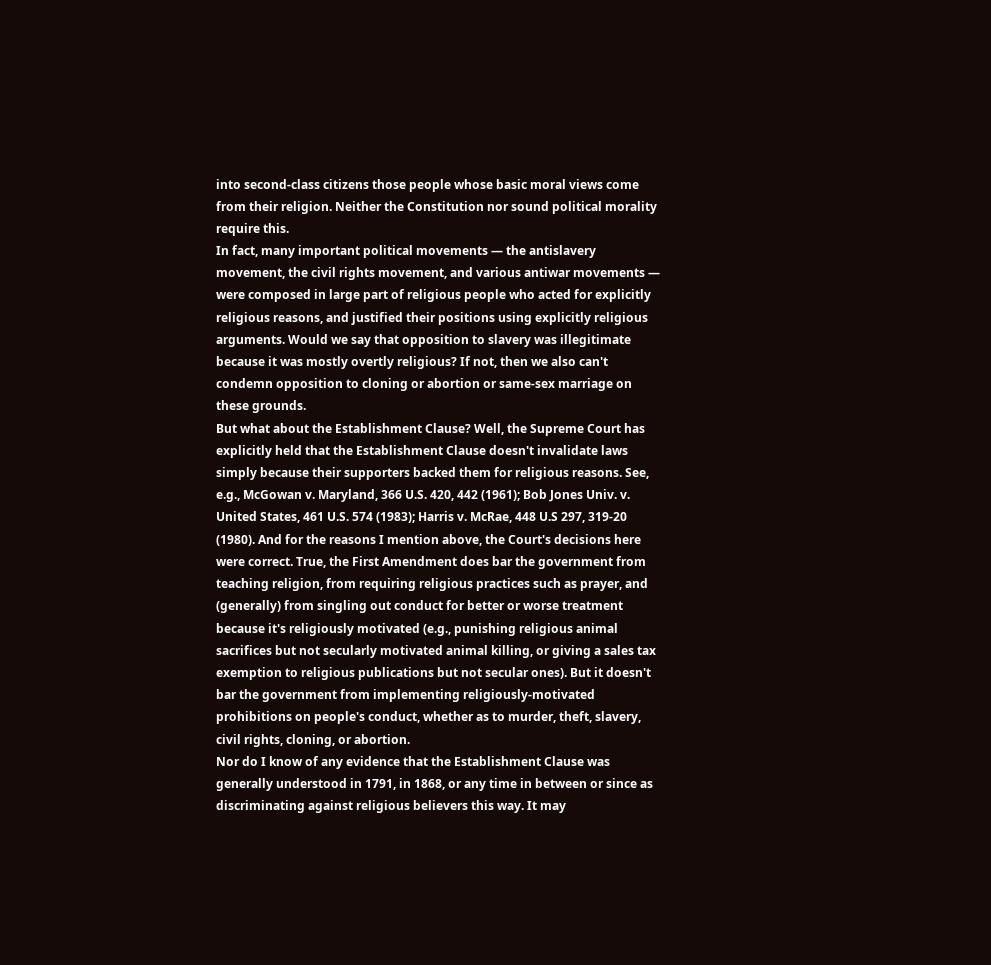into second-class citizens those people whose basic moral views come from their religion. Neither the Constitution nor sound political morality require this.
In fact, many important political movements — the antislavery movement, the civil rights movement, and various antiwar movements — were composed in large part of religious people who acted for explicitly religious reasons, and justified their positions using explicitly religious arguments. Would we say that opposition to slavery was illegitimate because it was mostly overtly religious? If not, then we also can't condemn opposition to cloning or abortion or same-sex marriage on these grounds.
But what about the Establishment Clause? Well, the Supreme Court has explicitly held that the Establishment Clause doesn't invalidate laws simply because their supporters backed them for religious reasons. See, e.g., McGowan v. Maryland, 366 U.S. 420, 442 (1961); Bob Jones Univ. v. United States, 461 U.S. 574 (1983); Harris v. McRae, 448 U.S 297, 319-20 (1980). And for the reasons I mention above, the Court's decisions here were correct. True, the First Amendment does bar the government from teaching religion, from requiring religious practices such as prayer, and (generally) from singling out conduct for better or worse treatment because it's religiously motivated (e.g., punishing religious animal sacrifices but not secularly motivated animal killing, or giving a sales tax exemption to religious publications but not secular ones). But it doesn't bar the government from implementing religiously-motivated prohibitions on people's conduct, whether as to murder, theft, slavery, civil rights, cloning, or abortion.
Nor do I know of any evidence that the Establishment Clause was generally understood in 1791, in 1868, or any time in between or since as discriminating against religious believers this way. It may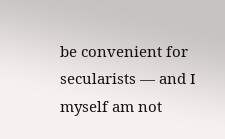be convenient for secularists — and I myself am not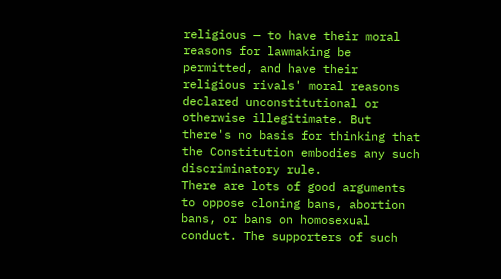religious — to have their moral reasons for lawmaking be permitted, and have their religious rivals' moral reasons declared unconstitutional or otherwise illegitimate. But there's no basis for thinking that the Constitution embodies any such discriminatory rule.
There are lots of good arguments to oppose cloning bans, abortion bans, or bans on homosexual conduct. The supporters of such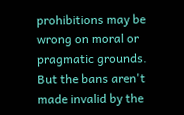prohibitions may be wrong on moral or pragmatic grounds. But the bans aren't made invalid by the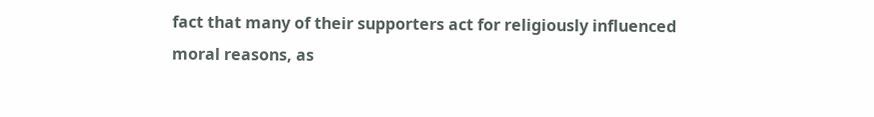fact that many of their supporters act for religiously influenced moral reasons, as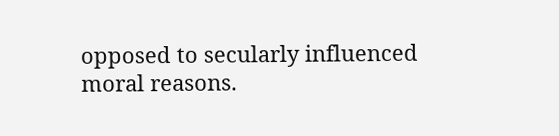opposed to secularly influenced moral reasons.